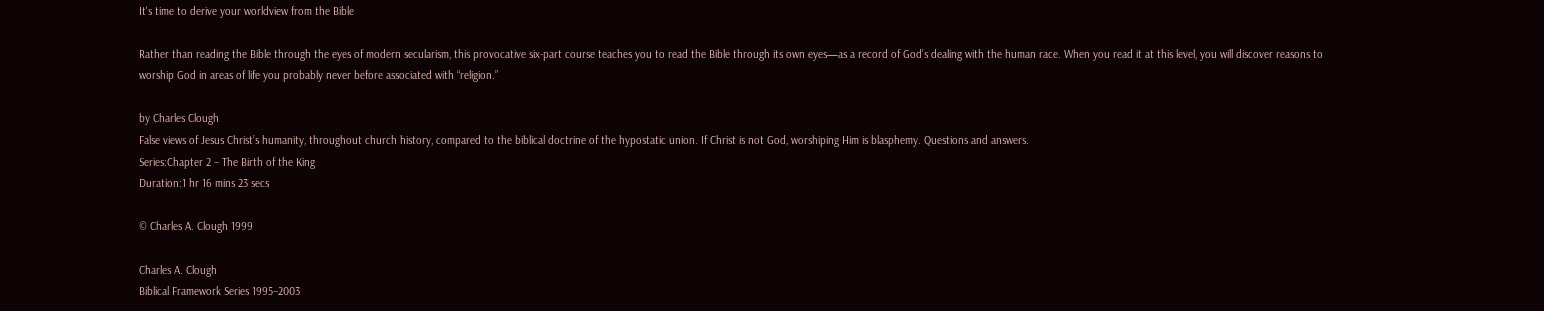It's time to derive your worldview from the Bible

Rather than reading the Bible through the eyes of modern secularism, this provocative six-part course teaches you to read the Bible through its own eyes—as a record of God’s dealing with the human race. When you read it at this level, you will discover reasons to worship God in areas of life you probably never before associated with “religion.”

by Charles Clough
False views of Jesus Christ’s humanity, throughout church history, compared to the biblical doctrine of the hypostatic union. If Christ is not God, worshiping Him is blasphemy. Questions and answers.
Series:Chapter 2 – The Birth of the King
Duration:1 hr 16 mins 23 secs

© Charles A. Clough 1999

Charles A. Clough
Biblical Framework Series 1995–2003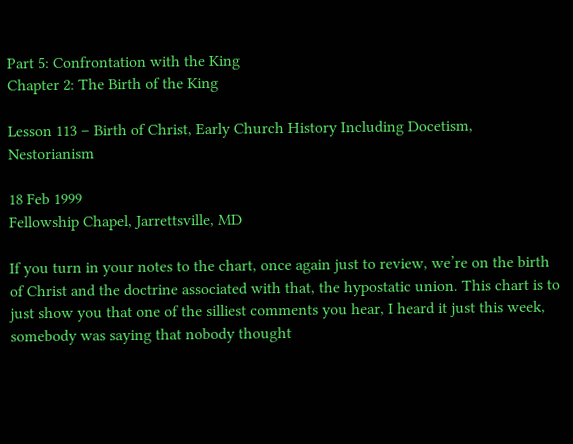Part 5: Confrontation with the King
Chapter 2: The Birth of the King

Lesson 113 – Birth of Christ, Early Church History Including Docetism, Nestorianism

18 Feb 1999
Fellowship Chapel, Jarrettsville, MD

If you turn in your notes to the chart, once again just to review, we’re on the birth of Christ and the doctrine associated with that, the hypostatic union. This chart is to just show you that one of the silliest comments you hear, I heard it just this week, somebody was saying that nobody thought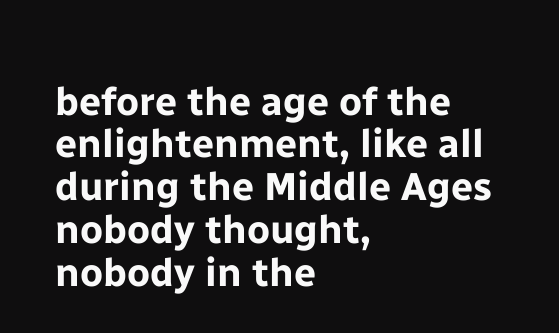before the age of the enlightenment, like all during the Middle Ages nobody thought, nobody in the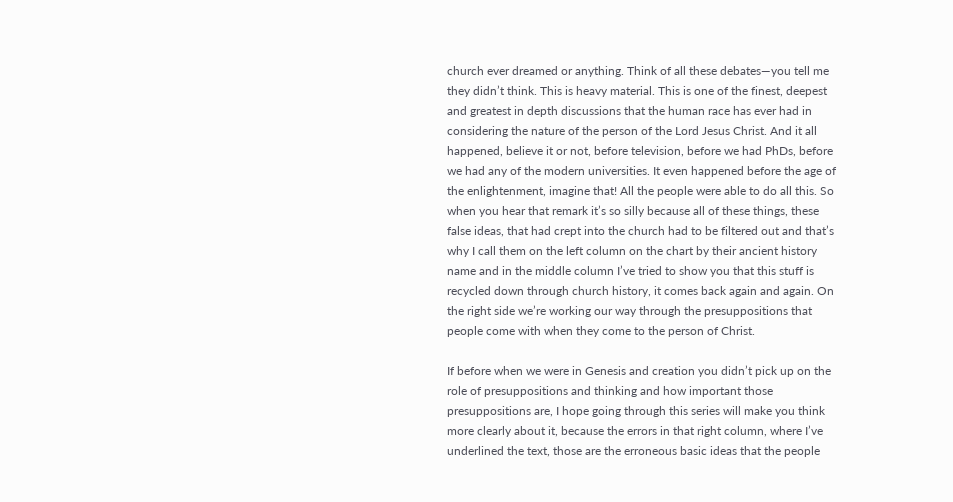church ever dreamed or anything. Think of all these debates—you tell me they didn’t think. This is heavy material. This is one of the finest, deepest and greatest in depth discussions that the human race has ever had in considering the nature of the person of the Lord Jesus Christ. And it all happened, believe it or not, before television, before we had PhDs, before we had any of the modern universities. It even happened before the age of the enlightenment, imagine that! All the people were able to do all this. So when you hear that remark it’s so silly because all of these things, these false ideas, that had crept into the church had to be filtered out and that’s why I call them on the left column on the chart by their ancient history name and in the middle column I’ve tried to show you that this stuff is recycled down through church history, it comes back again and again. On the right side we’re working our way through the presuppositions that people come with when they come to the person of Christ.

If before when we were in Genesis and creation you didn’t pick up on the role of presuppositions and thinking and how important those presuppositions are, I hope going through this series will make you think more clearly about it, because the errors in that right column, where I’ve underlined the text, those are the erroneous basic ideas that the people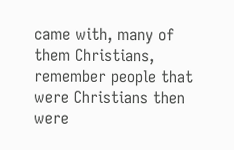came with, many of them Christians, remember people that were Christians then were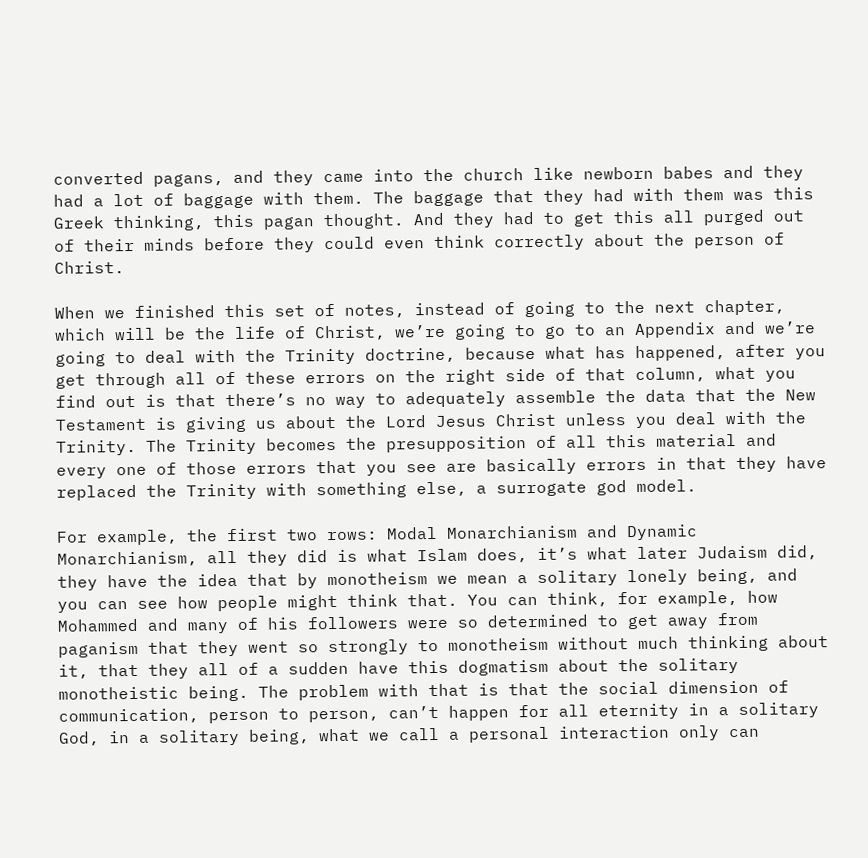converted pagans, and they came into the church like newborn babes and they had a lot of baggage with them. The baggage that they had with them was this Greek thinking, this pagan thought. And they had to get this all purged out of their minds before they could even think correctly about the person of Christ.

When we finished this set of notes, instead of going to the next chapter, which will be the life of Christ, we’re going to go to an Appendix and we’re going to deal with the Trinity doctrine, because what has happened, after you get through all of these errors on the right side of that column, what you find out is that there’s no way to adequately assemble the data that the New Testament is giving us about the Lord Jesus Christ unless you deal with the Trinity. The Trinity becomes the presupposition of all this material and every one of those errors that you see are basically errors in that they have replaced the Trinity with something else, a surrogate god model.

For example, the first two rows: Modal Monarchianism and Dynamic Monarchianism, all they did is what Islam does, it’s what later Judaism did, they have the idea that by monotheism we mean a solitary lonely being, and you can see how people might think that. You can think, for example, how Mohammed and many of his followers were so determined to get away from paganism that they went so strongly to monotheism without much thinking about it, that they all of a sudden have this dogmatism about the solitary monotheistic being. The problem with that is that the social dimension of communication, person to person, can’t happen for all eternity in a solitary God, in a solitary being, what we call a personal interaction only can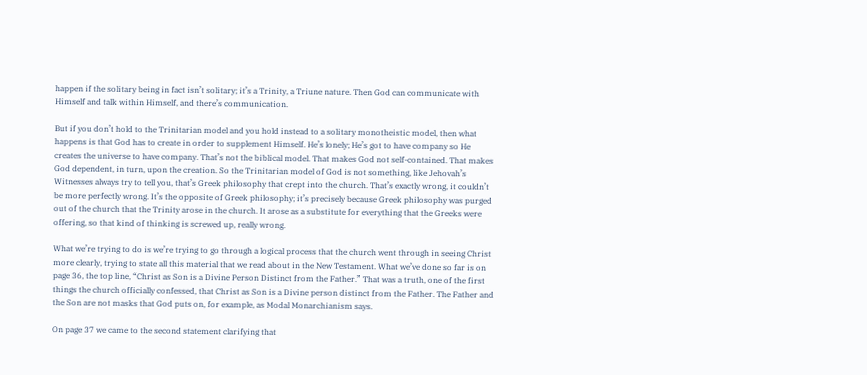happen if the solitary being in fact isn’t solitary; it’s a Trinity, a Triune nature. Then God can communicate with Himself and talk within Himself, and there’s communication.

But if you don’t hold to the Trinitarian model and you hold instead to a solitary monotheistic model, then what happens is that God has to create in order to supplement Himself. He’s lonely; He’s got to have company so He creates the universe to have company. That’s not the biblical model. That makes God not self-contained. That makes God dependent, in turn, upon the creation. So the Trinitarian model of God is not something, like Jehovah’s Witnesses always try to tell you, that’s Greek philosophy that crept into the church. That’s exactly wrong, it couldn’t be more perfectly wrong. It’s the opposite of Greek philosophy; it’s precisely because Greek philosophy was purged out of the church that the Trinity arose in the church. It arose as a substitute for everything that the Greeks were offering, so that kind of thinking is screwed up, really wrong.

What we’re trying to do is we’re trying to go through a logical process that the church went through in seeing Christ more clearly, trying to state all this material that we read about in the New Testament. What we’ve done so far is on page 36, the top line, “Christ as Son is a Divine Person Distinct from the Father.” That was a truth, one of the first things the church officially confessed, that Christ as Son is a Divine person distinct from the Father. The Father and the Son are not masks that God puts on, for example, as Modal Monarchianism says.

On page 37 we came to the second statement clarifying that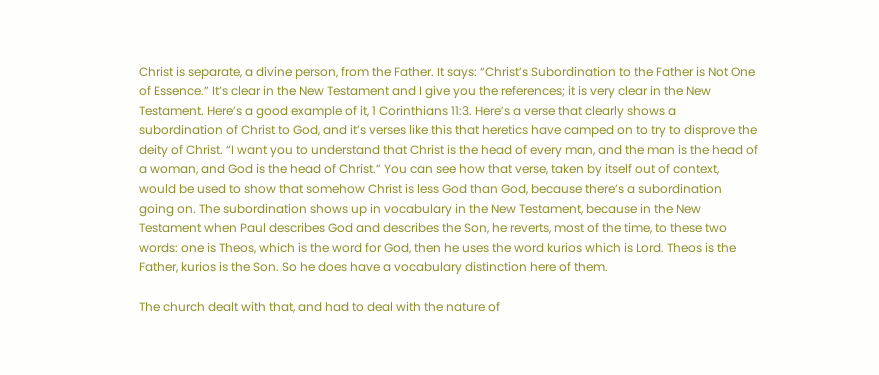Christ is separate, a divine person, from the Father. It says: “Christ’s Subordination to the Father is Not One of Essence.” It’s clear in the New Testament and I give you the references; it is very clear in the New Testament. Here’s a good example of it, 1 Corinthians 11:3. Here’s a verse that clearly shows a subordination of Christ to God, and it’s verses like this that heretics have camped on to try to disprove the deity of Christ. “I want you to understand that Christ is the head of every man, and the man is the head of a woman, and God is the head of Christ.” You can see how that verse, taken by itself out of context, would be used to show that somehow Christ is less God than God, because there’s a subordination going on. The subordination shows up in vocabulary in the New Testament, because in the New Testament when Paul describes God and describes the Son, he reverts, most of the time, to these two words: one is Theos, which is the word for God, then he uses the word kurios which is Lord. Theos is the Father, kurios is the Son. So he does have a vocabulary distinction here of them.

The church dealt with that, and had to deal with the nature of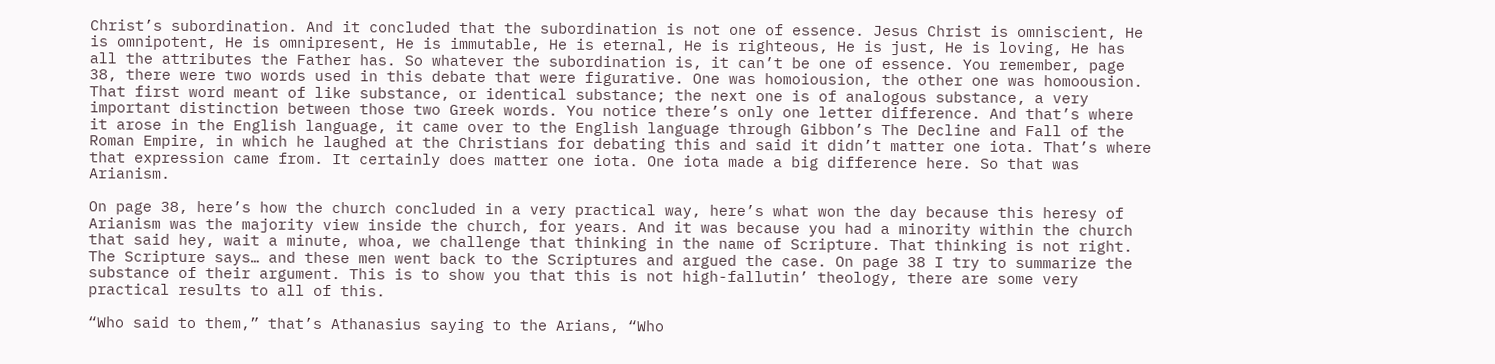Christ’s subordination. And it concluded that the subordination is not one of essence. Jesus Christ is omniscient, He is omnipotent, He is omnipresent, He is immutable, He is eternal, He is righteous, He is just, He is loving, He has all the attributes the Father has. So whatever the subordination is, it can’t be one of essence. You remember, page 38, there were two words used in this debate that were figurative. One was homoiousion, the other one was homoousion. That first word meant of like substance, or identical substance; the next one is of analogous substance, a very important distinction between those two Greek words. You notice there’s only one letter difference. And that’s where it arose in the English language, it came over to the English language through Gibbon’s The Decline and Fall of the Roman Empire, in which he laughed at the Christians for debating this and said it didn’t matter one iota. That’s where that expression came from. It certainly does matter one iota. One iota made a big difference here. So that was Arianism.

On page 38, here’s how the church concluded in a very practical way, here’s what won the day because this heresy of Arianism was the majority view inside the church, for years. And it was because you had a minority within the church that said hey, wait a minute, whoa, we challenge that thinking in the name of Scripture. That thinking is not right. The Scripture says… and these men went back to the Scriptures and argued the case. On page 38 I try to summarize the substance of their argument. This is to show you that this is not high-fallutin’ theology, there are some very practical results to all of this.

“Who said to them,” that’s Athanasius saying to the Arians, “Who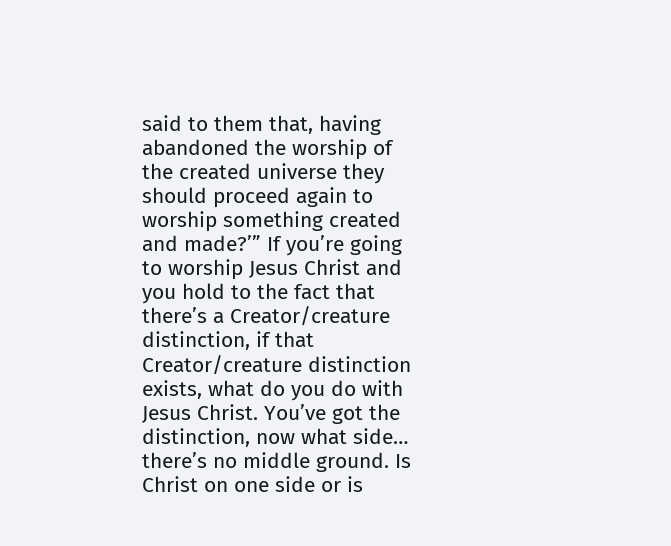said to them that, having abandoned the worship of the created universe they should proceed again to worship something created and made?’” If you’re going to worship Jesus Christ and you hold to the fact that there’s a Creator/creature distinction, if that Creator/creature distinction exists, what do you do with Jesus Christ. You’ve got the distinction, now what side… there’s no middle ground. Is Christ on one side or is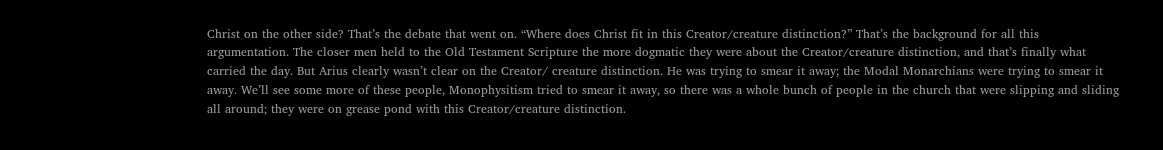Christ on the other side? That’s the debate that went on. “Where does Christ fit in this Creator/creature distinction?” That’s the background for all this argumentation. The closer men held to the Old Testament Scripture the more dogmatic they were about the Creator/creature distinction, and that’s finally what carried the day. But Arius clearly wasn’t clear on the Creator/ creature distinction. He was trying to smear it away; the Modal Monarchians were trying to smear it away. We’ll see some more of these people, Monophysitism tried to smear it away, so there was a whole bunch of people in the church that were slipping and sliding all around; they were on grease pond with this Creator/creature distinction.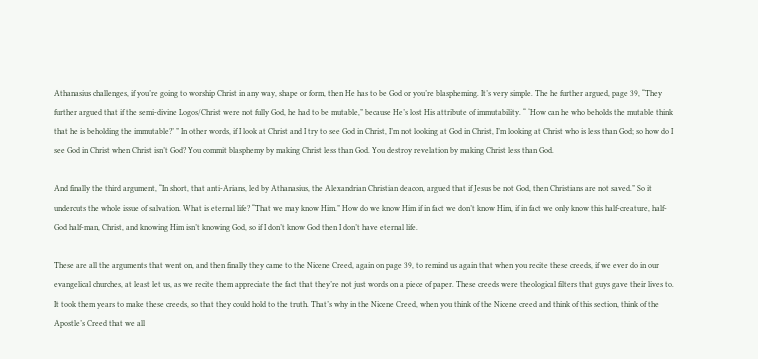Athanasius challenges, if you’re going to worship Christ in any way, shape or form, then He has to be God or you’re blaspheming. It’s very simple. The he further argued, page 39, “They further argued that if the semi-divine Logos/Christ were not fully God, he had to be mutable,” because He’s lost His attribute of immutability. “ ‘How can he who beholds the mutable think that he is beholding the immutable?’ ” In other words, if I look at Christ and I try to see God in Christ, I’m not looking at God in Christ, I’m looking at Christ who is less than God; so how do I see God in Christ when Christ isn’t God? You commit blasphemy by making Christ less than God. You destroy revelation by making Christ less than God.

And finally the third argument, “In short, that anti-Arians, led by Athanasius, the Alexandrian Christian deacon, argued that if Jesus be not God, then Christians are not saved.” So it undercuts the whole issue of salvation. What is eternal life? “That we may know Him.” How do we know Him if in fact we don’t know Him, if in fact we only know this half-creature, half-God half-man, Christ, and knowing Him isn’t knowing God, so if I don’t know God then I don’t have eternal life.

These are all the arguments that went on, and then finally they came to the Nicene Creed, again on page 39, to remind us again that when you recite these creeds, if we ever do in our evangelical churches, at least let us, as we recite them appreciate the fact that they’re not just words on a piece of paper. These creeds were theological filters that guys gave their lives to. It took them years to make these creeds, so that they could hold to the truth. That’s why in the Nicene Creed, when you think of the Nicene creed and think of this section, think of the Apostle’s Creed that we all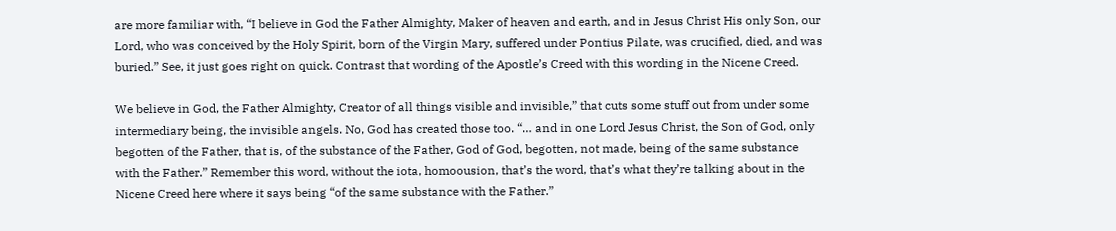are more familiar with, “I believe in God the Father Almighty, Maker of heaven and earth, and in Jesus Christ His only Son, our Lord, who was conceived by the Holy Spirit, born of the Virgin Mary, suffered under Pontius Pilate, was crucified, died, and was buried.” See, it just goes right on quick. Contrast that wording of the Apostle’s Creed with this wording in the Nicene Creed.

We believe in God, the Father Almighty, Creator of all things visible and invisible,” that cuts some stuff out from under some intermediary being, the invisible angels. No, God has created those too. “… and in one Lord Jesus Christ, the Son of God, only begotten of the Father, that is, of the substance of the Father, God of God, begotten, not made, being of the same substance with the Father.” Remember this word, without the iota, homoousion, that’s the word, that’s what they’re talking about in the Nicene Creed here where it says being “of the same substance with the Father.”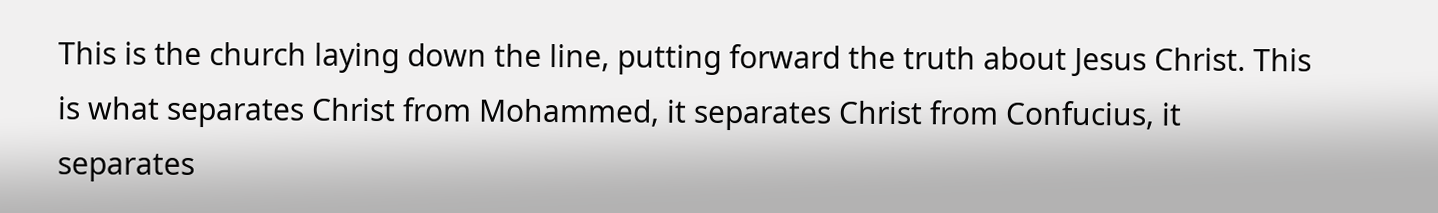This is the church laying down the line, putting forward the truth about Jesus Christ. This is what separates Christ from Mohammed, it separates Christ from Confucius, it separates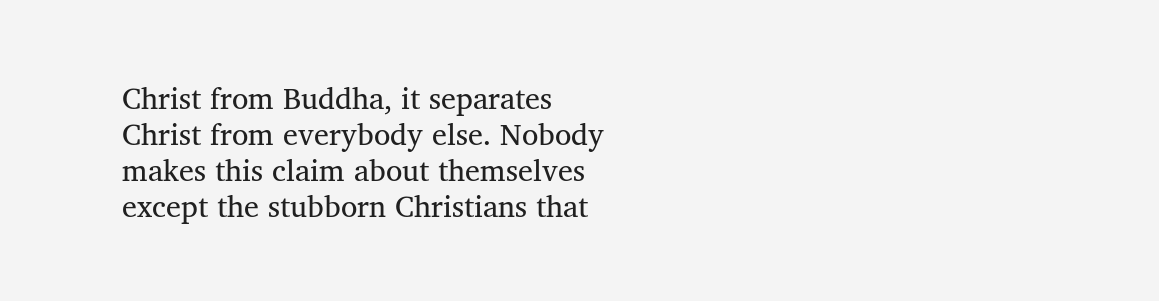Christ from Buddha, it separates Christ from everybody else. Nobody makes this claim about themselves except the stubborn Christians that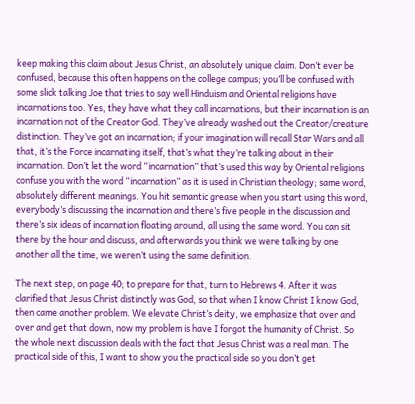keep making this claim about Jesus Christ, an absolutely unique claim. Don’t ever be confused, because this often happens on the college campus; you’ll be confused with some slick talking Joe that tries to say well Hinduism and Oriental religions have incarnations too. Yes, they have what they call incarnations, but their incarnation is an incarnation not of the Creator God. They’ve already washed out the Creator/creature distinction. They’ve got an incarnation; if your imagination will recall Star Wars and all that, it’s the Force incarnating itself, that’s what they’re talking about in their incarnation. Don’t let the word “incarnation” that’s used this way by Oriental religions confuse you with the word “incarnation” as it is used in Christian theology; same word, absolutely different meanings. You hit semantic grease when you start using this word, everybody’s discussing the incarnation and there’s five people in the discussion and there’s six ideas of incarnation floating around, all using the same word. You can sit there by the hour and discuss, and afterwards you think we were talking by one another all the time, we weren’t using the same definition.

The next step, on page 40; to prepare for that, turn to Hebrews 4. After it was clarified that Jesus Christ distinctly was God, so that when I know Christ I know God, then came another problem. We elevate Christ’s deity, we emphasize that over and over and get that down, now my problem is have I forgot the humanity of Christ. So the whole next discussion deals with the fact that Jesus Christ was a real man. The practical side of this, I want to show you the practical side so you don’t get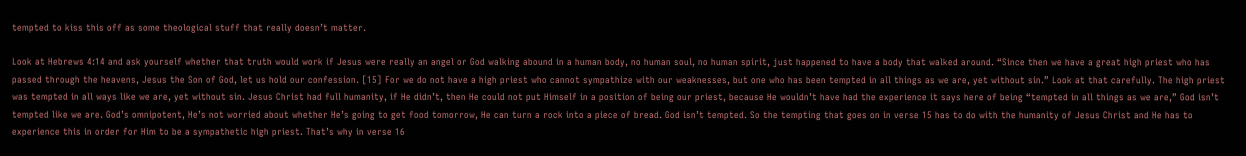tempted to kiss this off as some theological stuff that really doesn’t matter.

Look at Hebrews 4:14 and ask yourself whether that truth would work if Jesus were really an angel or God walking abound in a human body, no human soul, no human spirit, just happened to have a body that walked around. “Since then we have a great high priest who has passed through the heavens, Jesus the Son of God, let us hold our confession. [15] For we do not have a high priest who cannot sympathize with our weaknesses, but one who has been tempted in all things as we are, yet without sin.” Look at that carefully. The high priest was tempted in all ways like we are, yet without sin. Jesus Christ had full humanity, if He didn’t, then He could not put Himself in a position of being our priest, because He wouldn’t have had the experience it says here of being “tempted in all things as we are,” God isn’t tempted like we are. God’s omnipotent, He’s not worried about whether He’s going to get food tomorrow, He can turn a rock into a piece of bread. God isn’t tempted. So the tempting that goes on in verse 15 has to do with the humanity of Jesus Christ and He has to experience this in order for Him to be a sympathetic high priest. That’s why in verse 16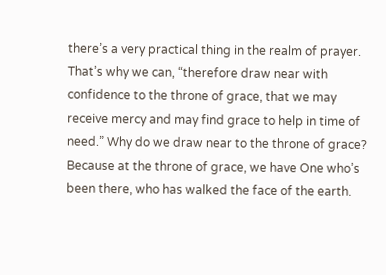there’s a very practical thing in the realm of prayer. That’s why we can, “therefore draw near with confidence to the throne of grace, that we may receive mercy and may find grace to help in time of need.” Why do we draw near to the throne of grace? Because at the throne of grace, we have One who’s been there, who has walked the face of the earth.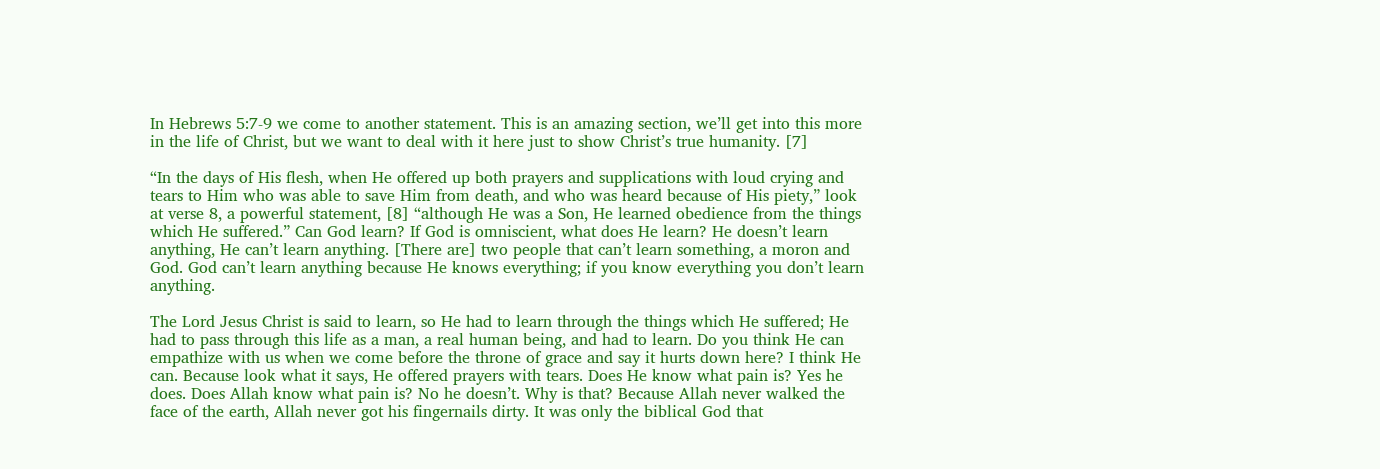In Hebrews 5:7-9 we come to another statement. This is an amazing section, we’ll get into this more in the life of Christ, but we want to deal with it here just to show Christ’s true humanity. [7]

“In the days of His flesh, when He offered up both prayers and supplications with loud crying and tears to Him who was able to save Him from death, and who was heard because of His piety,” look at verse 8, a powerful statement, [8] “although He was a Son, He learned obedience from the things which He suffered.” Can God learn? If God is omniscient, what does He learn? He doesn’t learn anything, He can’t learn anything. [There are] two people that can’t learn something, a moron and God. God can’t learn anything because He knows everything; if you know everything you don’t learn anything.

The Lord Jesus Christ is said to learn, so He had to learn through the things which He suffered; He had to pass through this life as a man, a real human being, and had to learn. Do you think He can empathize with us when we come before the throne of grace and say it hurts down here? I think He can. Because look what it says, He offered prayers with tears. Does He know what pain is? Yes he does. Does Allah know what pain is? No he doesn’t. Why is that? Because Allah never walked the face of the earth, Allah never got his fingernails dirty. It was only the biblical God that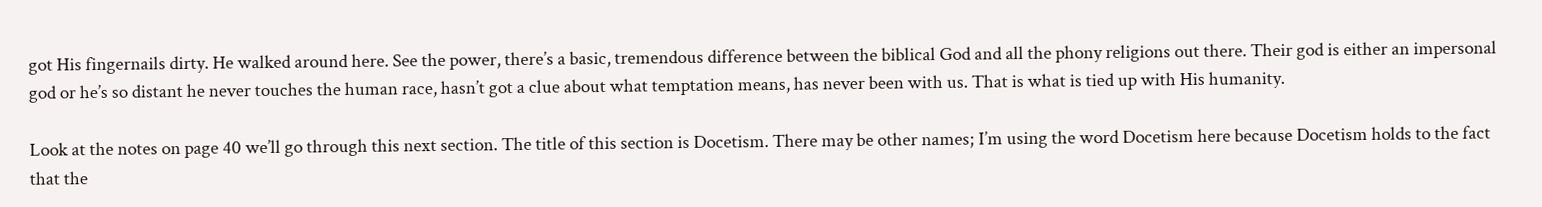got His fingernails dirty. He walked around here. See the power, there’s a basic, tremendous difference between the biblical God and all the phony religions out there. Their god is either an impersonal god or he’s so distant he never touches the human race, hasn’t got a clue about what temptation means, has never been with us. That is what is tied up with His humanity.

Look at the notes on page 40 we’ll go through this next section. The title of this section is Docetism. There may be other names; I’m using the word Docetism here because Docetism holds to the fact that the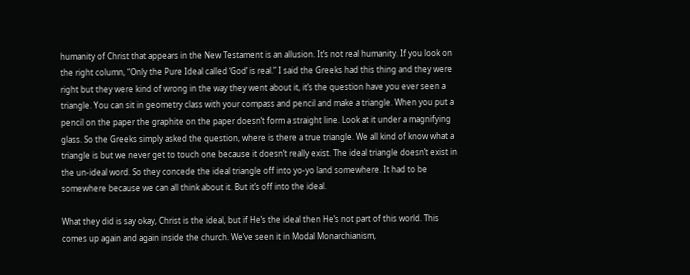humanity of Christ that appears in the New Testament is an allusion. It’s not real humanity. If you look on the right column, “Only the Pure Ideal called ‘God’ is real.” I said the Greeks had this thing and they were right but they were kind of wrong in the way they went about it, it’s the question have you ever seen a triangle. You can sit in geometry class with your compass and pencil and make a triangle. When you put a pencil on the paper the graphite on the paper doesn’t form a straight line. Look at it under a magnifying glass. So the Greeks simply asked the question, where is there a true triangle. We all kind of know what a triangle is but we never get to touch one because it doesn’t really exist. The ideal triangle doesn’t exist in the un-ideal word. So they concede the ideal triangle off into yo-yo land somewhere. It had to be somewhere because we can all think about it. But it’s off into the ideal.

What they did is say okay, Christ is the ideal, but if He’s the ideal then He’s not part of this world. This comes up again and again inside the church. We’ve seen it in Modal Monarchianism,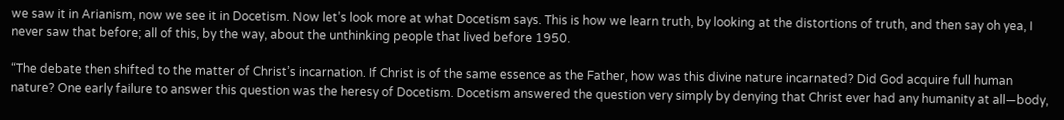we saw it in Arianism, now we see it in Docetism. Now let’s look more at what Docetism says. This is how we learn truth, by looking at the distortions of truth, and then say oh yea, I never saw that before; all of this, by the way, about the unthinking people that lived before 1950.

“The debate then shifted to the matter of Christ’s incarnation. If Christ is of the same essence as the Father, how was this divine nature incarnated? Did God acquire full human nature? One early failure to answer this question was the heresy of Docetism. Docetism answered the question very simply by denying that Christ ever had any humanity at all—body,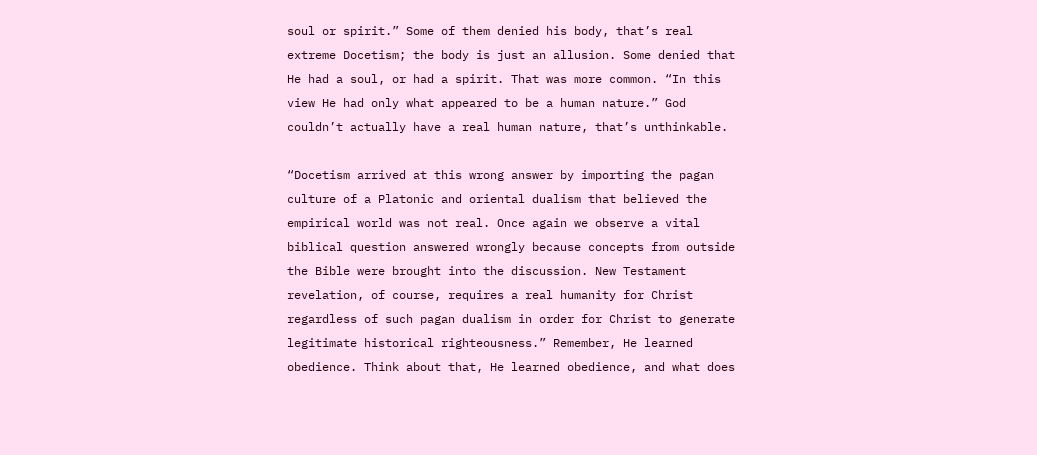soul or spirit.” Some of them denied his body, that’s real extreme Docetism; the body is just an allusion. Some denied that He had a soul, or had a spirit. That was more common. “In this view He had only what appeared to be a human nature.” God couldn’t actually have a real human nature, that’s unthinkable.

“Docetism arrived at this wrong answer by importing the pagan culture of a Platonic and oriental dualism that believed the empirical world was not real. Once again we observe a vital biblical question answered wrongly because concepts from outside the Bible were brought into the discussion. New Testament revelation, of course, requires a real humanity for Christ regardless of such pagan dualism in order for Christ to generate legitimate historical righteousness.” Remember, He learned obedience. Think about that, He learned obedience, and what does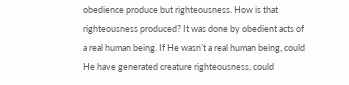obedience produce but righteousness. How is that righteousness produced? It was done by obedient acts of a real human being. If He wasn’t a real human being, could He have generated creature righteousness, could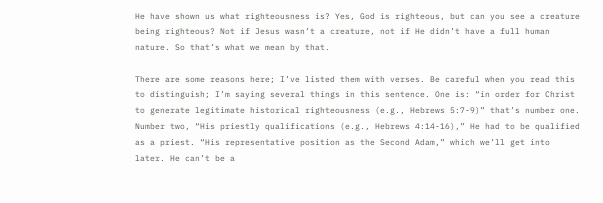He have shown us what righteousness is? Yes, God is righteous, but can you see a creature being righteous? Not if Jesus wasn’t a creature, not if He didn’t have a full human nature. So that’s what we mean by that.

There are some reasons here; I’ve listed them with verses. Be careful when you read this to distinguish; I’m saying several things in this sentence. One is: “in order for Christ to generate legitimate historical righteousness (e.g., Hebrews 5:7-9)” that’s number one. Number two, “His priestly qualifications (e.g., Hebrews 4:14-16),” He had to be qualified as a priest. “His representative position as the Second Adam,” which we’ll get into later. He can’t be a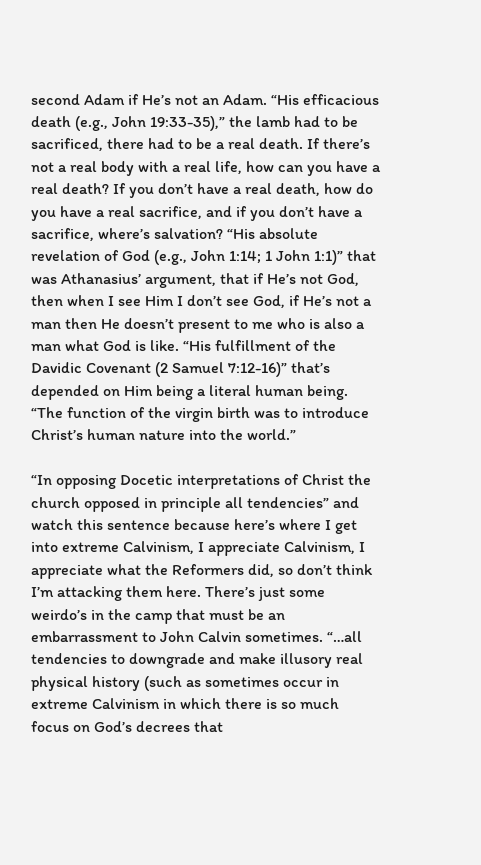second Adam if He’s not an Adam. “His efficacious death (e.g., John 19:33-35),” the lamb had to be sacrificed, there had to be a real death. If there’s not a real body with a real life, how can you have a real death? If you don’t have a real death, how do you have a real sacrifice, and if you don’t have a sacrifice, where’s salvation? “His absolute revelation of God (e.g., John 1:14; 1 John 1:1)” that was Athanasius’ argument, that if He’s not God, then when I see Him I don’t see God, if He’s not a man then He doesn’t present to me who is also a man what God is like. “His fulfillment of the Davidic Covenant (2 Samuel 7:12-16)” that’s depended on Him being a literal human being. “The function of the virgin birth was to introduce Christ’s human nature into the world.”

“In opposing Docetic interpretations of Christ the church opposed in principle all tendencies” and watch this sentence because here’s where I get into extreme Calvinism, I appreciate Calvinism, I appreciate what the Reformers did, so don’t think I’m attacking them here. There’s just some weirdo’s in the camp that must be an embarrassment to John Calvin sometimes. “…all tendencies to downgrade and make illusory real physical history (such as sometimes occur in extreme Calvinism in which there is so much focus on God’s decrees that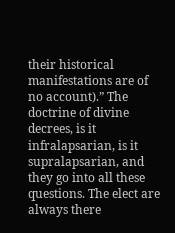their historical manifestations are of no account).” The doctrine of divine decrees, is it infralapsarian, is it supralapsarian, and they go into all these questions. The elect are always there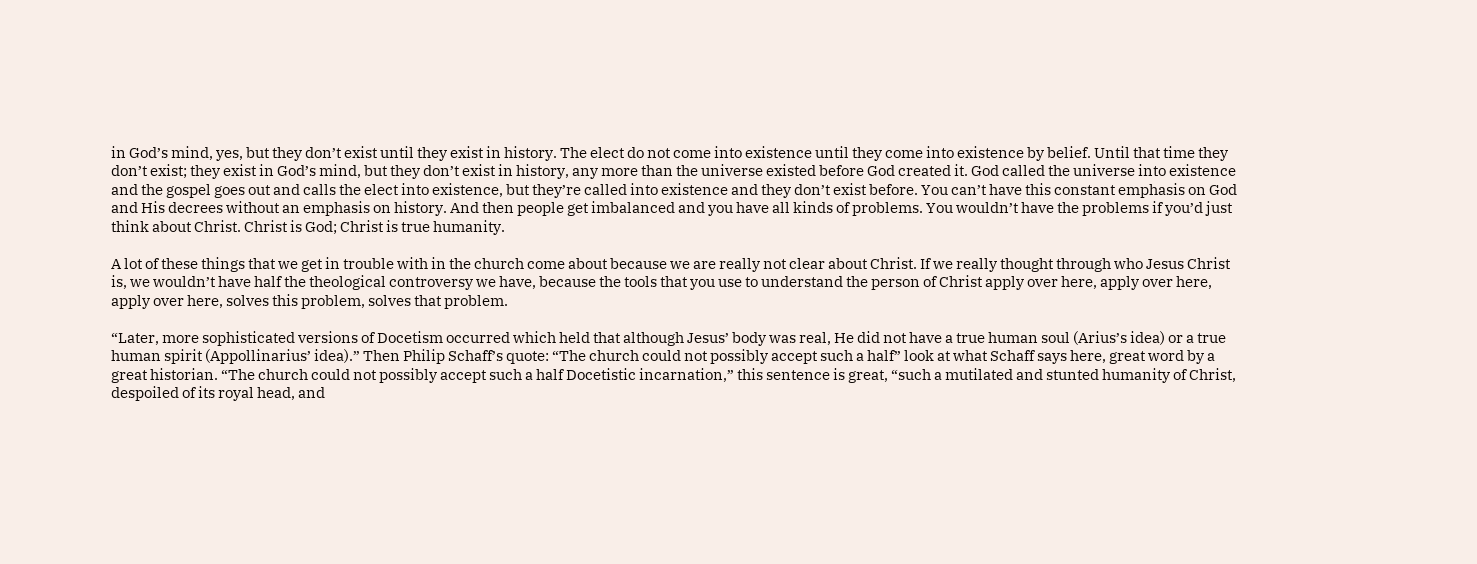in God’s mind, yes, but they don’t exist until they exist in history. The elect do not come into existence until they come into existence by belief. Until that time they don’t exist; they exist in God’s mind, but they don’t exist in history, any more than the universe existed before God created it. God called the universe into existence and the gospel goes out and calls the elect into existence, but they’re called into existence and they don’t exist before. You can’t have this constant emphasis on God and His decrees without an emphasis on history. And then people get imbalanced and you have all kinds of problems. You wouldn’t have the problems if you’d just think about Christ. Christ is God; Christ is true humanity.

A lot of these things that we get in trouble with in the church come about because we are really not clear about Christ. If we really thought through who Jesus Christ is, we wouldn’t have half the theological controversy we have, because the tools that you use to understand the person of Christ apply over here, apply over here, apply over here, solves this problem, solves that problem.

“Later, more sophisticated versions of Docetism occurred which held that although Jesus’ body was real, He did not have a true human soul (Arius’s idea) or a true human spirit (Appollinarius’ idea).” Then Philip Schaff’s quote: “The church could not possibly accept such a half” look at what Schaff says here, great word by a great historian. “The church could not possibly accept such a half Docetistic incarnation,” this sentence is great, “such a mutilated and stunted humanity of Christ, despoiled of its royal head, and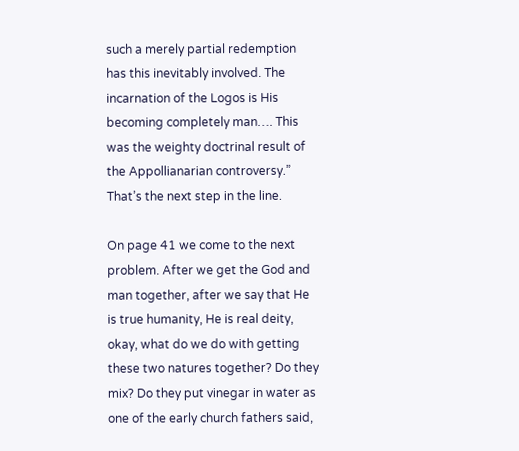such a merely partial redemption has this inevitably involved. The incarnation of the Logos is His becoming completely man…. This was the weighty doctrinal result of the Appollianarian controversy.” That’s the next step in the line.

On page 41 we come to the next problem. After we get the God and man together, after we say that He is true humanity, He is real deity, okay, what do we do with getting these two natures together? Do they mix? Do they put vinegar in water as one of the early church fathers said,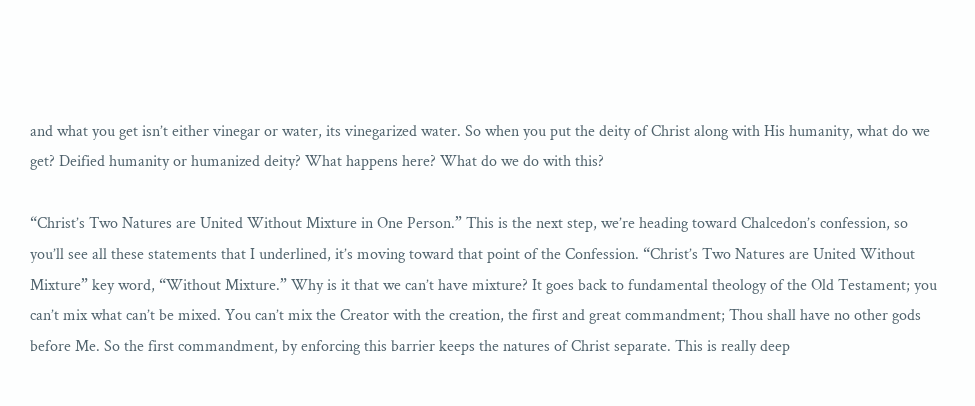and what you get isn’t either vinegar or water, its vinegarized water. So when you put the deity of Christ along with His humanity, what do we get? Deified humanity or humanized deity? What happens here? What do we do with this?

“Christ’s Two Natures are United Without Mixture in One Person.” This is the next step, we’re heading toward Chalcedon’s confession, so you’ll see all these statements that I underlined, it’s moving toward that point of the Confession. “Christ’s Two Natures are United Without Mixture” key word, “Without Mixture.” Why is it that we can’t have mixture? It goes back to fundamental theology of the Old Testament; you can’t mix what can’t be mixed. You can’t mix the Creator with the creation, the first and great commandment; Thou shall have no other gods before Me. So the first commandment, by enforcing this barrier keeps the natures of Christ separate. This is really deep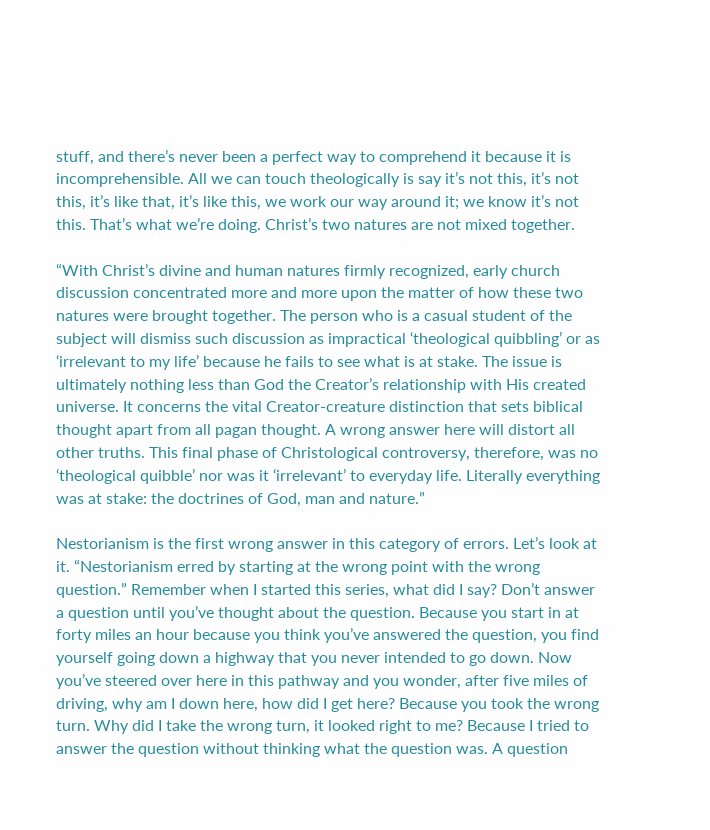stuff, and there’s never been a perfect way to comprehend it because it is incomprehensible. All we can touch theologically is say it’s not this, it’s not this, it’s like that, it’s like this, we work our way around it; we know it’s not this. That’s what we’re doing. Christ’s two natures are not mixed together.

“With Christ’s divine and human natures firmly recognized, early church discussion concentrated more and more upon the matter of how these two natures were brought together. The person who is a casual student of the subject will dismiss such discussion as impractical ‘theological quibbling’ or as ‘irrelevant to my life’ because he fails to see what is at stake. The issue is ultimately nothing less than God the Creator’s relationship with His created universe. It concerns the vital Creator-creature distinction that sets biblical thought apart from all pagan thought. A wrong answer here will distort all other truths. This final phase of Christological controversy, therefore, was no ‘theological quibble’ nor was it ‘irrelevant’ to everyday life. Literally everything was at stake: the doctrines of God, man and nature.”

Nestorianism is the first wrong answer in this category of errors. Let’s look at it. “Nestorianism erred by starting at the wrong point with the wrong question.” Remember when I started this series, what did I say? Don’t answer a question until you’ve thought about the question. Because you start in at forty miles an hour because you think you’ve answered the question, you find yourself going down a highway that you never intended to go down. Now you’ve steered over here in this pathway and you wonder, after five miles of driving, why am I down here, how did I get here? Because you took the wrong turn. Why did I take the wrong turn, it looked right to me? Because I tried to answer the question without thinking what the question was. A question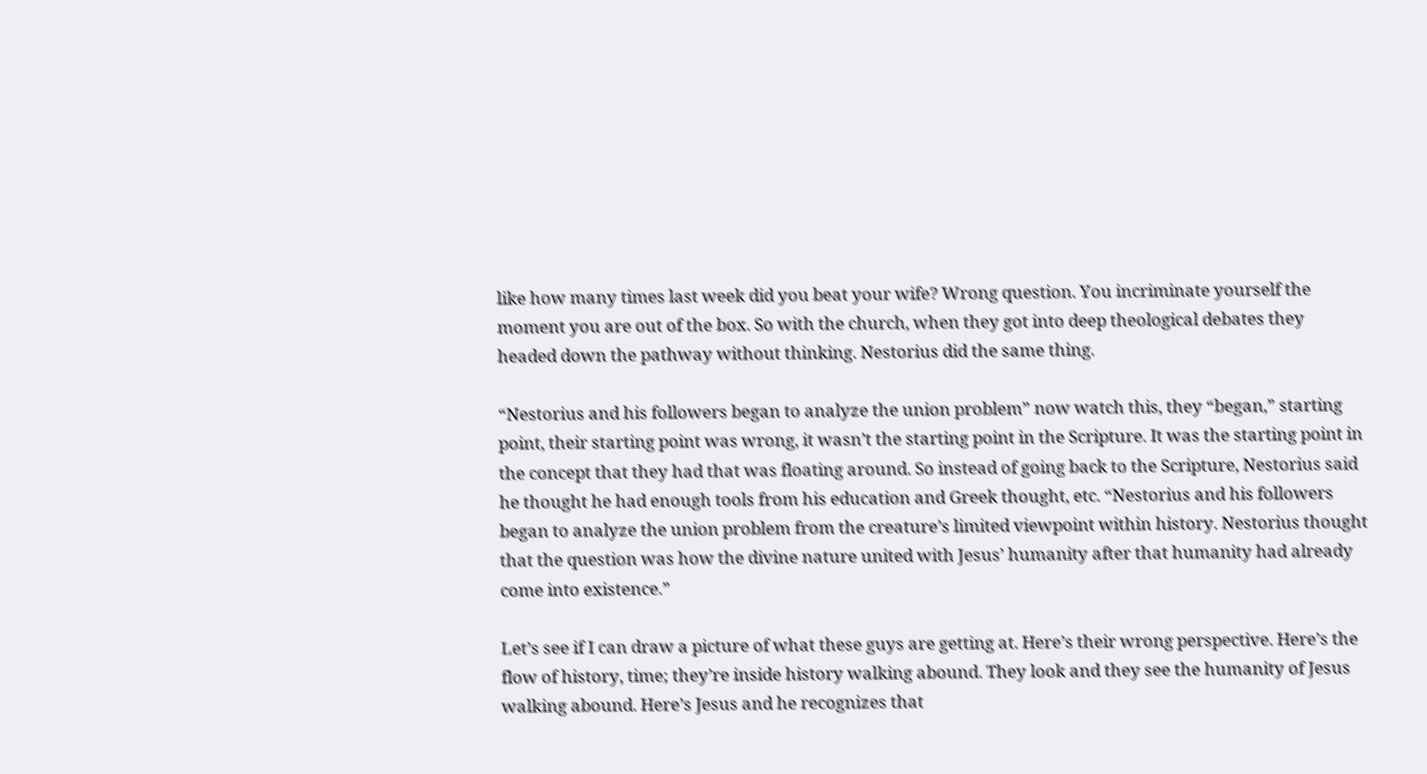like how many times last week did you beat your wife? Wrong question. You incriminate yourself the moment you are out of the box. So with the church, when they got into deep theological debates they headed down the pathway without thinking. Nestorius did the same thing.

“Nestorius and his followers began to analyze the union problem” now watch this, they “began,” starting point, their starting point was wrong, it wasn’t the starting point in the Scripture. It was the starting point in the concept that they had that was floating around. So instead of going back to the Scripture, Nestorius said he thought he had enough tools from his education and Greek thought, etc. “Nestorius and his followers began to analyze the union problem from the creature’s limited viewpoint within history. Nestorius thought that the question was how the divine nature united with Jesus’ humanity after that humanity had already come into existence.”

Let’s see if I can draw a picture of what these guys are getting at. Here’s their wrong perspective. Here’s the flow of history, time; they’re inside history walking abound. They look and they see the humanity of Jesus walking abound. Here’s Jesus and he recognizes that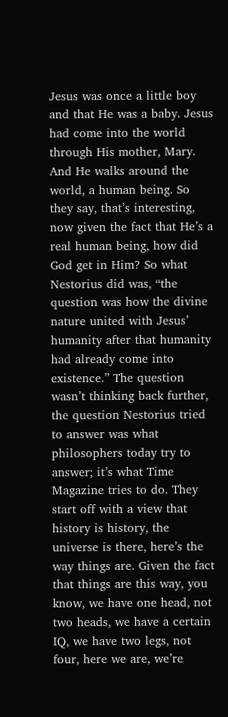Jesus was once a little boy and that He was a baby. Jesus had come into the world through His mother, Mary. And He walks around the world, a human being. So they say, that’s interesting, now given the fact that He’s a real human being, how did God get in Him? So what Nestorius did was, “the question was how the divine nature united with Jesus’ humanity after that humanity had already come into existence.” The question wasn’t thinking back further, the question Nestorius tried to answer was what philosophers today try to answer; it’s what Time Magazine tries to do. They start off with a view that history is history, the universe is there, here’s the way things are. Given the fact that things are this way, you know, we have one head, not two heads, we have a certain IQ, we have two legs, not four, here we are, we’re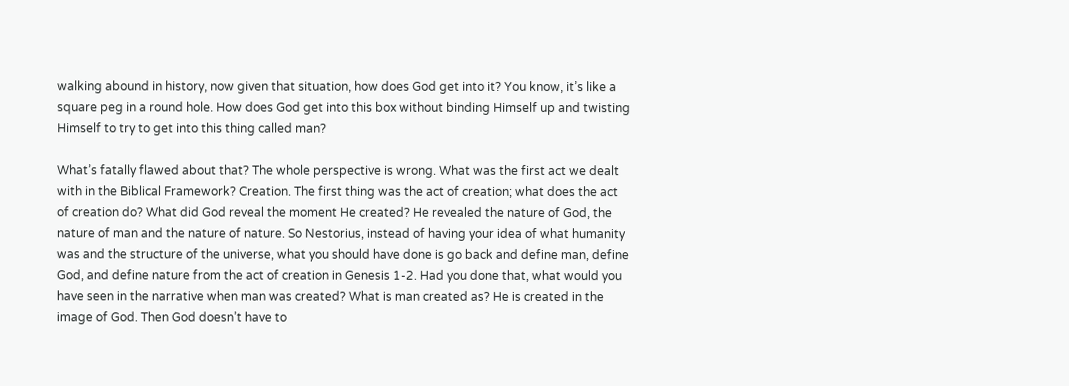walking abound in history, now given that situation, how does God get into it? You know, it’s like a square peg in a round hole. How does God get into this box without binding Himself up and twisting Himself to try to get into this thing called man?

What’s fatally flawed about that? The whole perspective is wrong. What was the first act we dealt with in the Biblical Framework? Creation. The first thing was the act of creation; what does the act of creation do? What did God reveal the moment He created? He revealed the nature of God, the nature of man and the nature of nature. So Nestorius, instead of having your idea of what humanity was and the structure of the universe, what you should have done is go back and define man, define God, and define nature from the act of creation in Genesis 1-2. Had you done that, what would you have seen in the narrative when man was created? What is man created as? He is created in the image of God. Then God doesn’t have to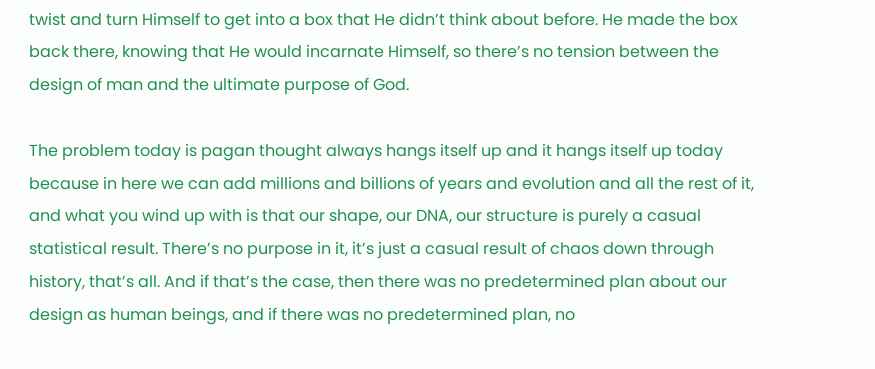twist and turn Himself to get into a box that He didn’t think about before. He made the box back there, knowing that He would incarnate Himself, so there’s no tension between the design of man and the ultimate purpose of God.

The problem today is pagan thought always hangs itself up and it hangs itself up today because in here we can add millions and billions of years and evolution and all the rest of it, and what you wind up with is that our shape, our DNA, our structure is purely a casual statistical result. There’s no purpose in it, it’s just a casual result of chaos down through history, that’s all. And if that’s the case, then there was no predetermined plan about our design as human beings, and if there was no predetermined plan, no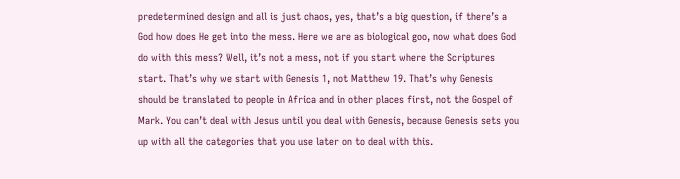predetermined design and all is just chaos, yes, that’s a big question, if there’s a God how does He get into the mess. Here we are as biological goo, now what does God do with this mess? Well, it’s not a mess, not if you start where the Scriptures start. That’s why we start with Genesis 1, not Matthew 19. That’s why Genesis should be translated to people in Africa and in other places first, not the Gospel of Mark. You can’t deal with Jesus until you deal with Genesis, because Genesis sets you up with all the categories that you use later on to deal with this.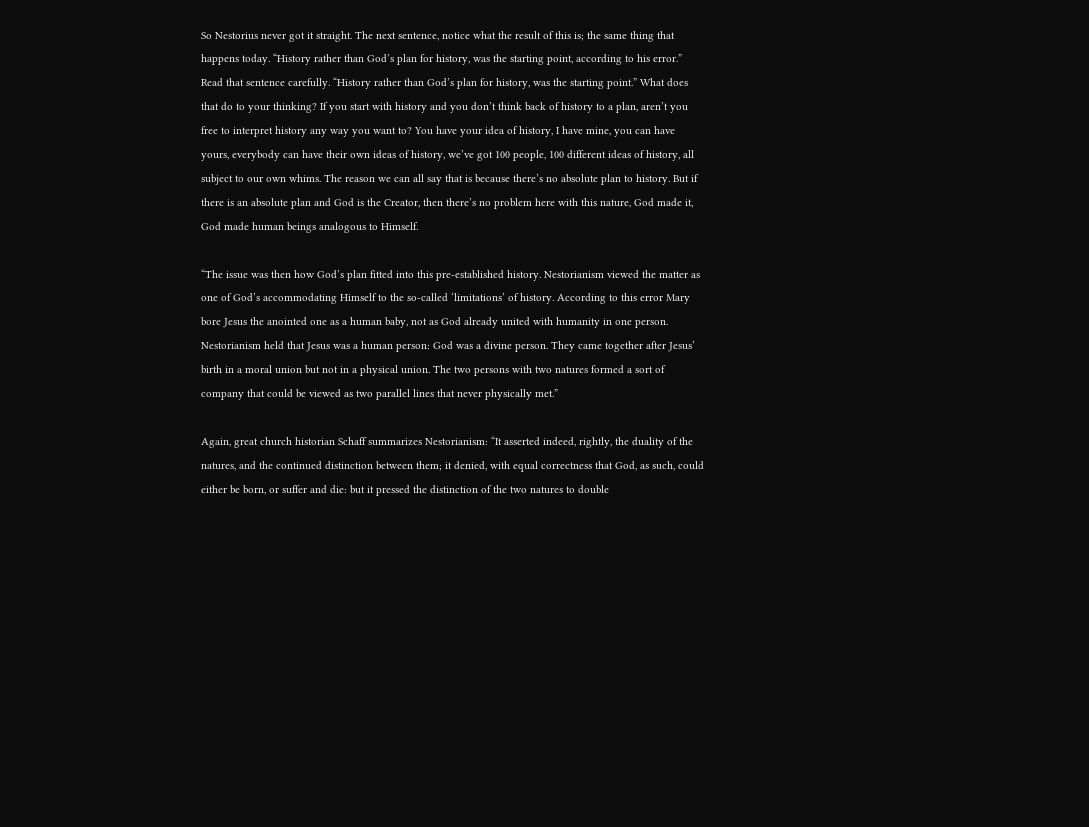So Nestorius never got it straight. The next sentence, notice what the result of this is; the same thing that happens today. “History rather than God’s plan for history, was the starting point, according to his error.” Read that sentence carefully. “History rather than God’s plan for history, was the starting point.” What does that do to your thinking? If you start with history and you don’t think back of history to a plan, aren’t you free to interpret history any way you want to? You have your idea of history, I have mine, you can have yours, everybody can have their own ideas of history, we’ve got 100 people, 100 different ideas of history, all subject to our own whims. The reason we can all say that is because there’s no absolute plan to history. But if there is an absolute plan and God is the Creator, then there’s no problem here with this nature, God made it, God made human beings analogous to Himself.

“The issue was then how God’s plan fitted into this pre-established history. Nestorianism viewed the matter as one of God’s accommodating Himself to the so-called ‘limitations’ of history. According to this error Mary bore Jesus the anointed one as a human baby, not as God already united with humanity in one person. Nestorianism held that Jesus was a human person: God was a divine person. They came together after Jesus’ birth in a moral union but not in a physical union. The two persons with two natures formed a sort of company that could be viewed as two parallel lines that never physically met.”

Again, great church historian Schaff summarizes Nestorianism: “It asserted indeed, rightly, the duality of the natures, and the continued distinction between them; it denied, with equal correctness that God, as such, could either be born, or suffer and die: but it pressed the distinction of the two natures to double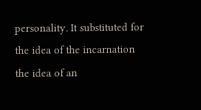personality. It substituted for the idea of the incarnation the idea of an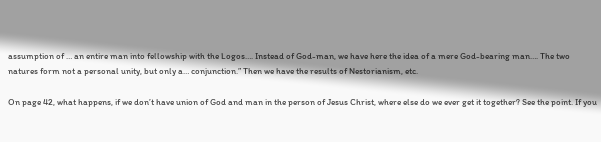assumption of … an entire man into fellowship with the Logos…. Instead of God-man, we have here the idea of a mere God-bearing man…. The two natures form not a personal unity, but only a… conjunction.” Then we have the results of Nestorianism, etc.

On page 42, what happens, if we don’t have union of God and man in the person of Jesus Christ, where else do we ever get it together? See the point. If you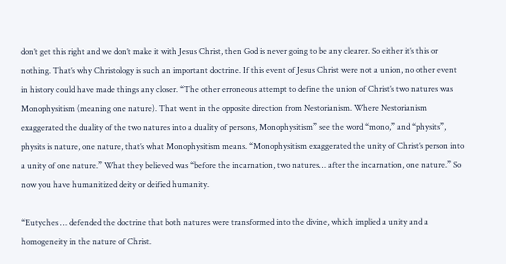don’t get this right and we don’t make it with Jesus Christ, then God is never going to be any clearer. So either it’s this or nothing. That’s why Christology is such an important doctrine. If this event of Jesus Christ were not a union, no other event in history could have made things any closer. “The other erroneous attempt to define the union of Christ’s two natures was Monophysitism (meaning one nature). That went in the opposite direction from Nestorianism. Where Nestorianism exaggerated the duality of the two natures into a duality of persons, Monophysitism” see the word “mono,” and “physits”, physits is nature, one nature, that’s what Monophysitism means. “Monophysitism exaggerated the unity of Christ’s person into a unity of one nature.” What they believed was “before the incarnation, two natures… after the incarnation, one nature.” So now you have humanitized deity or deified humanity.

“Eutyches … defended the doctrine that both natures were transformed into the divine, which implied a unity and a homogeneity in the nature of Christ.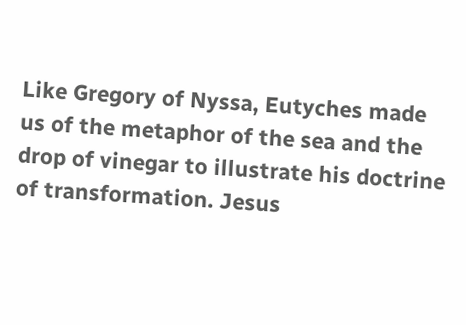Like Gregory of Nyssa, Eutyches made us of the metaphor of the sea and the drop of vinegar to illustrate his doctrine of transformation. Jesus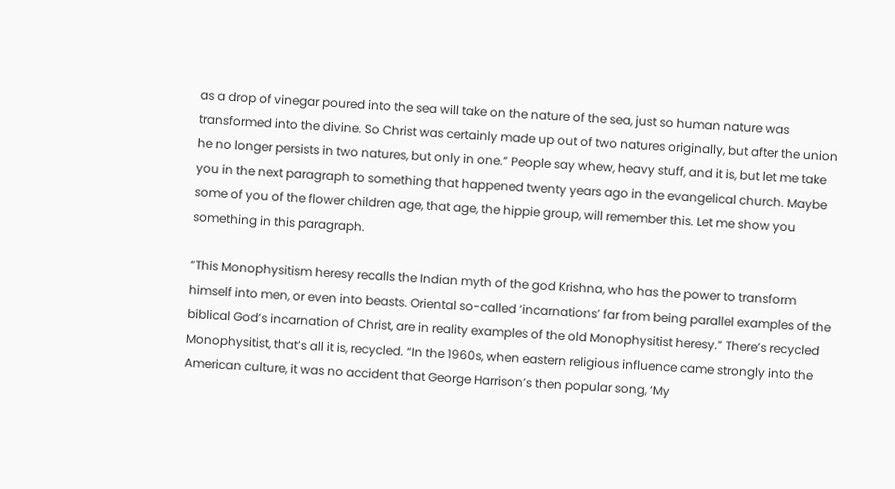as a drop of vinegar poured into the sea will take on the nature of the sea, just so human nature was transformed into the divine. So Christ was certainly made up out of two natures originally, but after the union he no longer persists in two natures, but only in one.” People say whew, heavy stuff, and it is, but let me take you in the next paragraph to something that happened twenty years ago in the evangelical church. Maybe some of you of the flower children age, that age, the hippie group, will remember this. Let me show you something in this paragraph.

“This Monophysitism heresy recalls the Indian myth of the god Krishna, who has the power to transform himself into men, or even into beasts. Oriental so-called ‘incarnations’ far from being parallel examples of the biblical God’s incarnation of Christ, are in reality examples of the old Monophysitist heresy.” There’s recycled Monophysitist, that’s all it is, recycled. “In the 1960s, when eastern religious influence came strongly into the American culture, it was no accident that George Harrison’s then popular song, ‘My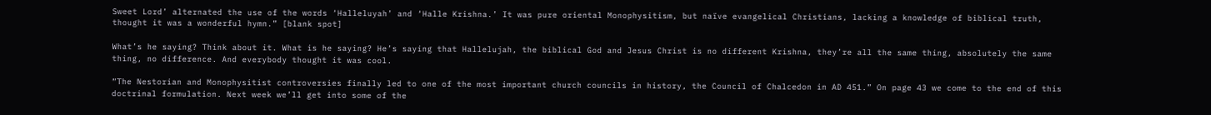Sweet Lord’ alternated the use of the words ‘Halleluyah’ and ‘Halle Krishna.’ It was pure oriental Monophysitism, but naïve evangelical Christians, lacking a knowledge of biblical truth, thought it was a wonderful hymn.” [blank spot]

What’s he saying? Think about it. What is he saying? He’s saying that Hallelujah, the biblical God and Jesus Christ is no different Krishna, they’re all the same thing, absolutely the same thing, no difference. And everybody thought it was cool.

“The Nestorian and Monophysitist controversies finally led to one of the most important church councils in history, the Council of Chalcedon in AD 451.” On page 43 we come to the end of this doctrinal formulation. Next week we’ll get into some of the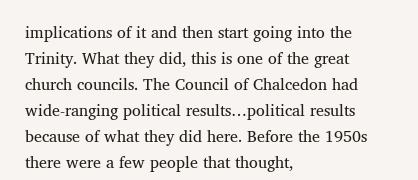implications of it and then start going into the Trinity. What they did, this is one of the great church councils. The Council of Chalcedon had wide-ranging political results…political results because of what they did here. Before the 1950s there were a few people that thought,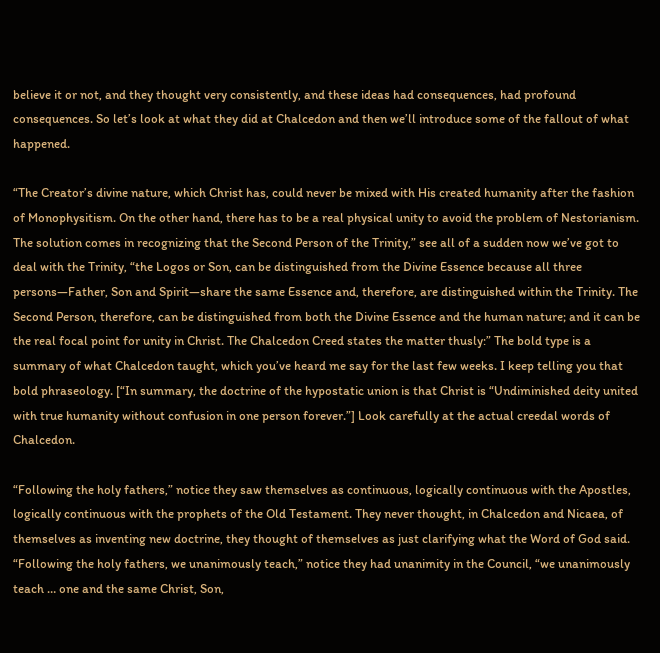believe it or not, and they thought very consistently, and these ideas had consequences, had profound consequences. So let’s look at what they did at Chalcedon and then we’ll introduce some of the fallout of what happened.

“The Creator’s divine nature, which Christ has, could never be mixed with His created humanity after the fashion of Monophysitism. On the other hand, there has to be a real physical unity to avoid the problem of Nestorianism. The solution comes in recognizing that the Second Person of the Trinity,” see all of a sudden now we’ve got to deal with the Trinity, “the Logos or Son, can be distinguished from the Divine Essence because all three persons—Father, Son and Spirit—share the same Essence and, therefore, are distinguished within the Trinity. The Second Person, therefore, can be distinguished from both the Divine Essence and the human nature; and it can be the real focal point for unity in Christ. The Chalcedon Creed states the matter thusly:” The bold type is a summary of what Chalcedon taught, which you’ve heard me say for the last few weeks. I keep telling you that bold phraseology. [“In summary, the doctrine of the hypostatic union is that Christ is “Undiminished deity united with true humanity without confusion in one person forever.”] Look carefully at the actual creedal words of Chalcedon.

“Following the holy fathers,” notice they saw themselves as continuous, logically continuous with the Apostles, logically continuous with the prophets of the Old Testament. They never thought, in Chalcedon and Nicaea, of themselves as inventing new doctrine, they thought of themselves as just clarifying what the Word of God said. “Following the holy fathers, we unanimously teach,” notice they had unanimity in the Council, “we unanimously teach … one and the same Christ, Son,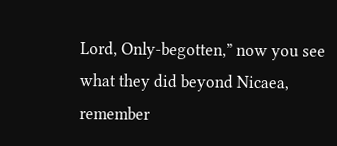Lord, Only-begotten,” now you see what they did beyond Nicaea, remember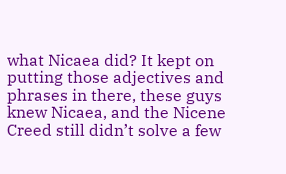what Nicaea did? It kept on putting those adjectives and phrases in there, these guys knew Nicaea, and the Nicene Creed still didn’t solve a few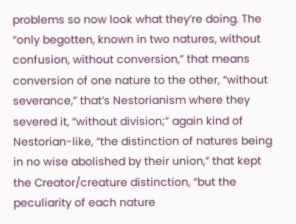problems so now look what they’re doing. The “only begotten, known in two natures, without confusion, without conversion,” that means conversion of one nature to the other, “without severance,” that’s Nestorianism where they severed it, “without division;” again kind of Nestorian-like, “the distinction of natures being in no wise abolished by their union,” that kept the Creator/creature distinction, “but the peculiarity of each nature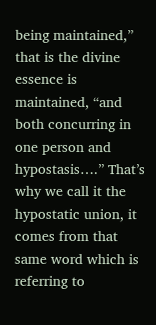being maintained,” that is the divine essence is maintained, “and both concurring in one person and hypostasis….” That’s why we call it the hypostatic union, it comes from that same word which is referring to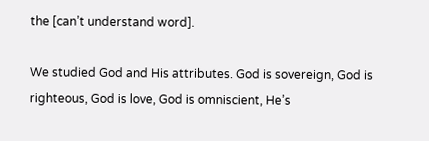the [can’t understand word].

We studied God and His attributes. God is sovereign, God is righteous, God is love, God is omniscient, He’s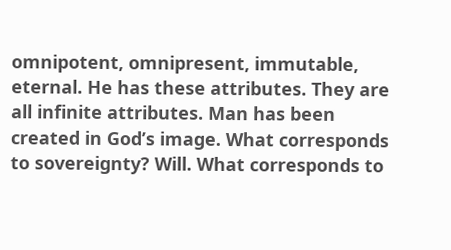omnipotent, omnipresent, immutable, eternal. He has these attributes. They are all infinite attributes. Man has been created in God’s image. What corresponds to sovereignty? Will. What corresponds to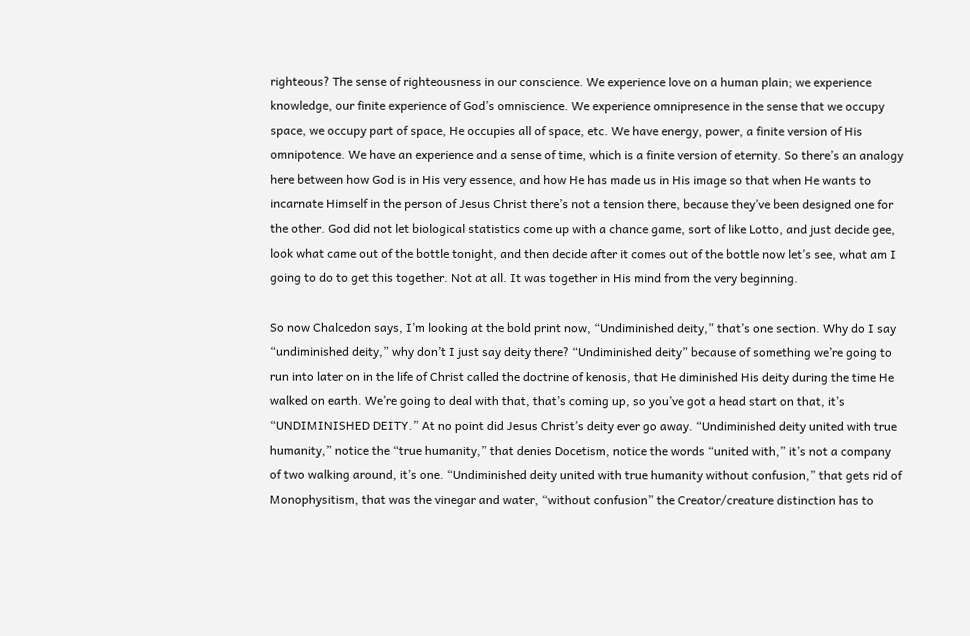righteous? The sense of righteousness in our conscience. We experience love on a human plain; we experience knowledge, our finite experience of God’s omniscience. We experience omnipresence in the sense that we occupy space, we occupy part of space, He occupies all of space, etc. We have energy, power, a finite version of His omnipotence. We have an experience and a sense of time, which is a finite version of eternity. So there’s an analogy here between how God is in His very essence, and how He has made us in His image so that when He wants to incarnate Himself in the person of Jesus Christ there’s not a tension there, because they’ve been designed one for the other. God did not let biological statistics come up with a chance game, sort of like Lotto, and just decide gee, look what came out of the bottle tonight, and then decide after it comes out of the bottle now let’s see, what am I going to do to get this together. Not at all. It was together in His mind from the very beginning.

So now Chalcedon says, I’m looking at the bold print now, “Undiminished deity,” that’s one section. Why do I say “undiminished deity,” why don’t I just say deity there? “Undiminished deity” because of something we’re going to run into later on in the life of Christ called the doctrine of kenosis, that He diminished His deity during the time He walked on earth. We’re going to deal with that, that’s coming up, so you’ve got a head start on that, it’s “UNDIMINISHED DEITY.” At no point did Jesus Christ’s deity ever go away. “Undiminished deity united with true humanity,” notice the “true humanity,” that denies Docetism, notice the words “united with,” it’s not a company of two walking around, it’s one. “Undiminished deity united with true humanity without confusion,” that gets rid of Monophysitism, that was the vinegar and water, “without confusion” the Creator/creature distinction has to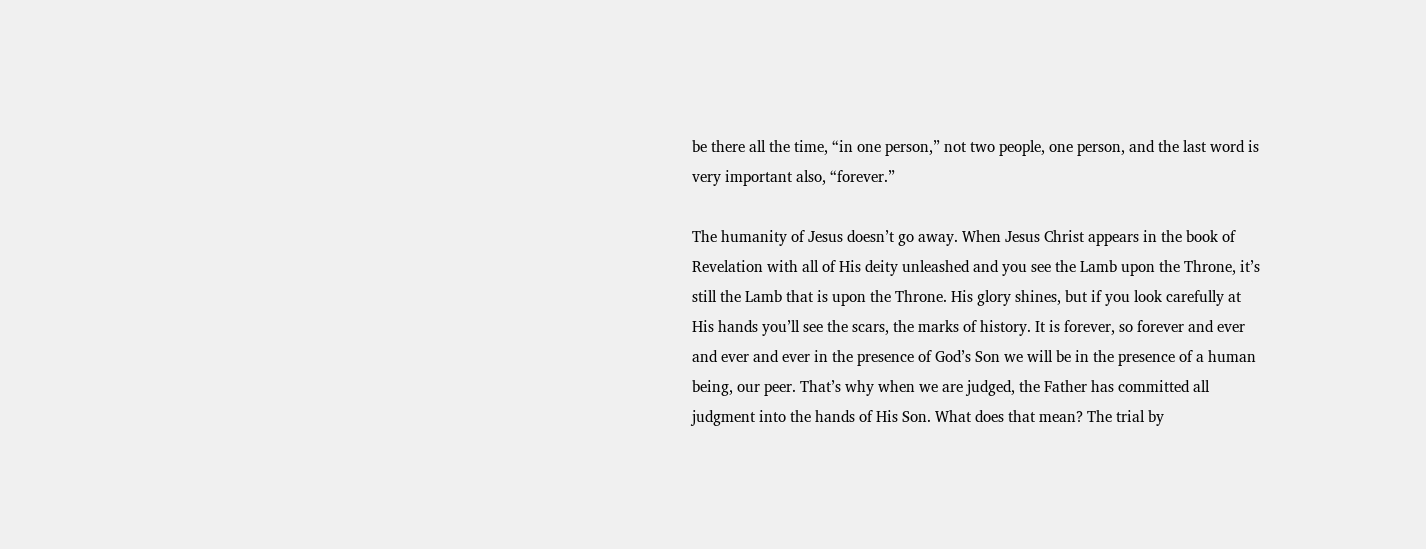be there all the time, “in one person,” not two people, one person, and the last word is very important also, “forever.”

The humanity of Jesus doesn’t go away. When Jesus Christ appears in the book of Revelation with all of His deity unleashed and you see the Lamb upon the Throne, it’s still the Lamb that is upon the Throne. His glory shines, but if you look carefully at His hands you’ll see the scars, the marks of history. It is forever, so forever and ever and ever and ever in the presence of God’s Son we will be in the presence of a human being, our peer. That’s why when we are judged, the Father has committed all judgment into the hands of His Son. What does that mean? The trial by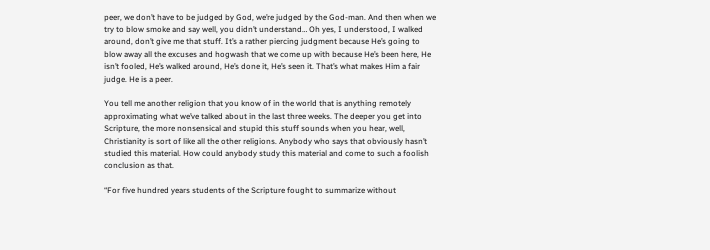peer, we don’t have to be judged by God, we’re judged by the God-man. And then when we try to blow smoke and say well, you didn’t understand… Oh yes, I understood, I walked around, don’t give me that stuff. It’s a rather piercing judgment because He’s going to blow away all the excuses and hogwash that we come up with because He’s been here, He isn’t fooled, He’s walked around, He’s done it, He’s seen it. That’s what makes Him a fair judge. He is a peer.

You tell me another religion that you know of in the world that is anything remotely approximating what we’ve talked about in the last three weeks. The deeper you get into Scripture, the more nonsensical and stupid this stuff sounds when you hear, well, Christianity is sort of like all the other religions. Anybody who says that obviously hasn’t studied this material. How could anybody study this material and come to such a foolish conclusion as that.

“For five hundred years students of the Scripture fought to summarize without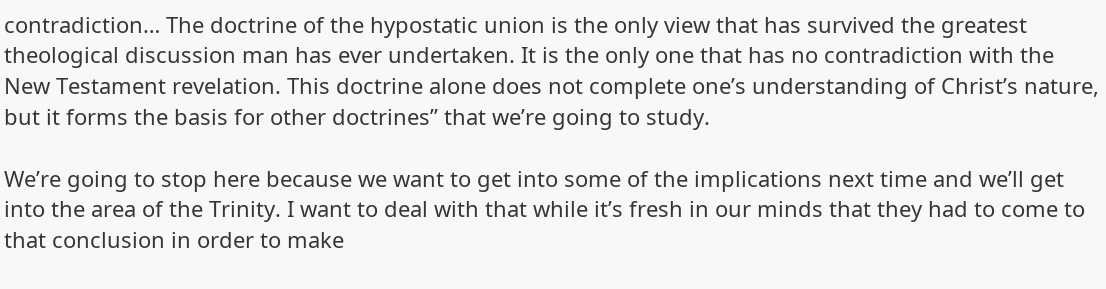contradiction… The doctrine of the hypostatic union is the only view that has survived the greatest theological discussion man has ever undertaken. It is the only one that has no contradiction with the New Testament revelation. This doctrine alone does not complete one’s understanding of Christ’s nature, but it forms the basis for other doctrines” that we’re going to study.

We’re going to stop here because we want to get into some of the implications next time and we’ll get into the area of the Trinity. I want to deal with that while it’s fresh in our minds that they had to come to that conclusion in order to make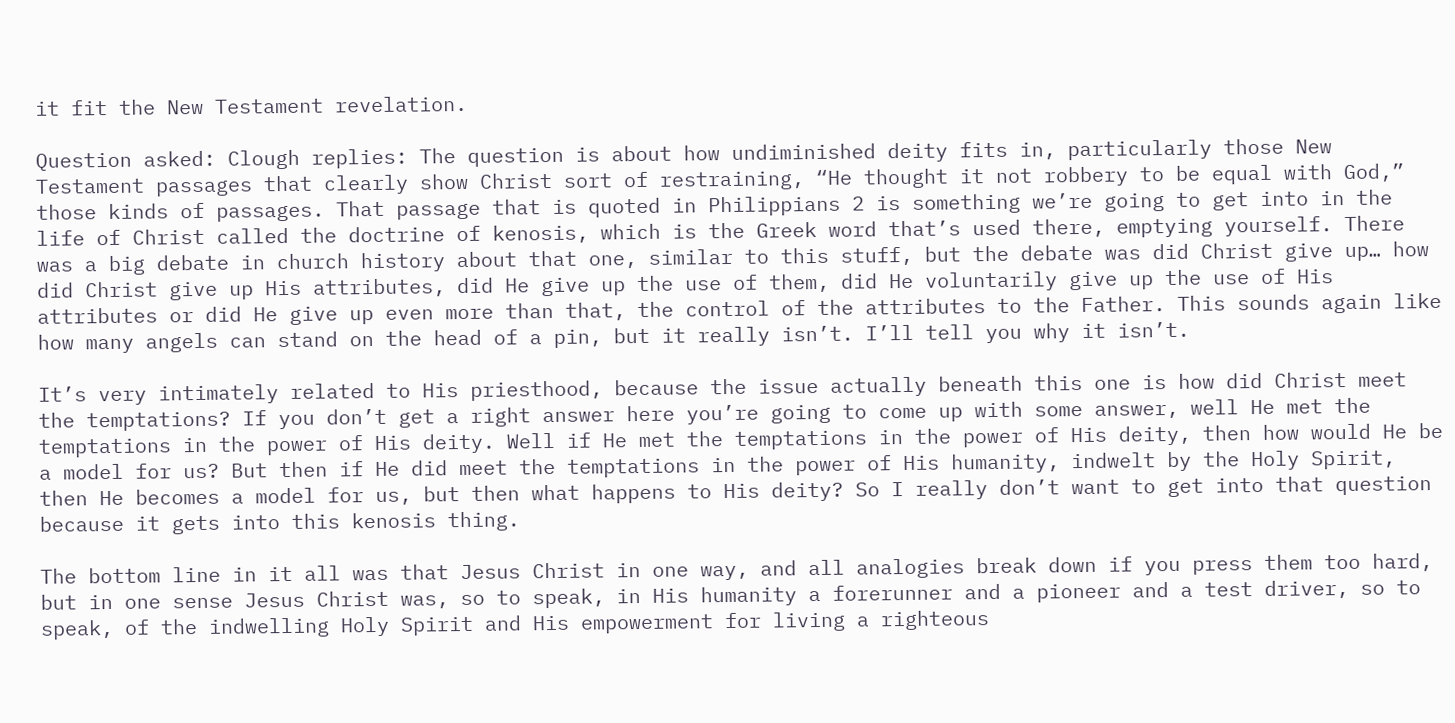it fit the New Testament revelation.

Question asked: Clough replies: The question is about how undiminished deity fits in, particularly those New Testament passages that clearly show Christ sort of restraining, “He thought it not robbery to be equal with God,” those kinds of passages. That passage that is quoted in Philippians 2 is something we’re going to get into in the life of Christ called the doctrine of kenosis, which is the Greek word that’s used there, emptying yourself. There was a big debate in church history about that one, similar to this stuff, but the debate was did Christ give up… how did Christ give up His attributes, did He give up the use of them, did He voluntarily give up the use of His attributes or did He give up even more than that, the control of the attributes to the Father. This sounds again like how many angels can stand on the head of a pin, but it really isn’t. I’ll tell you why it isn’t.

It’s very intimately related to His priesthood, because the issue actually beneath this one is how did Christ meet the temptations? If you don’t get a right answer here you’re going to come up with some answer, well He met the temptations in the power of His deity. Well if He met the temptations in the power of His deity, then how would He be a model for us? But then if He did meet the temptations in the power of His humanity, indwelt by the Holy Spirit, then He becomes a model for us, but then what happens to His deity? So I really don’t want to get into that question because it gets into this kenosis thing.

The bottom line in it all was that Jesus Christ in one way, and all analogies break down if you press them too hard, but in one sense Jesus Christ was, so to speak, in His humanity a forerunner and a pioneer and a test driver, so to speak, of the indwelling Holy Spirit and His empowerment for living a righteous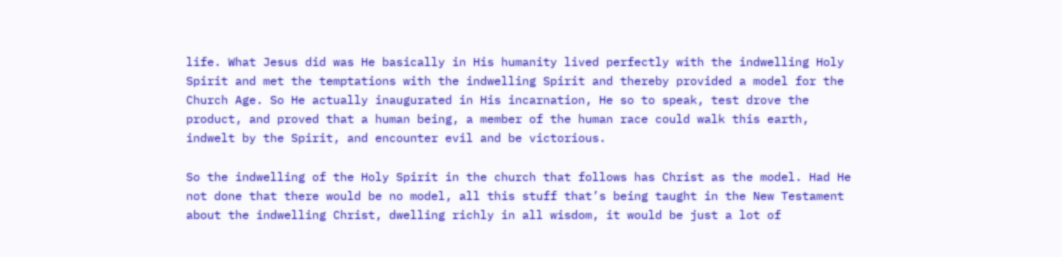life. What Jesus did was He basically in His humanity lived perfectly with the indwelling Holy Spirit and met the temptations with the indwelling Spirit and thereby provided a model for the Church Age. So He actually inaugurated in His incarnation, He so to speak, test drove the product, and proved that a human being, a member of the human race could walk this earth, indwelt by the Spirit, and encounter evil and be victorious.

So the indwelling of the Holy Spirit in the church that follows has Christ as the model. Had He not done that there would be no model, all this stuff that’s being taught in the New Testament about the indwelling Christ, dwelling richly in all wisdom, it would be just a lot of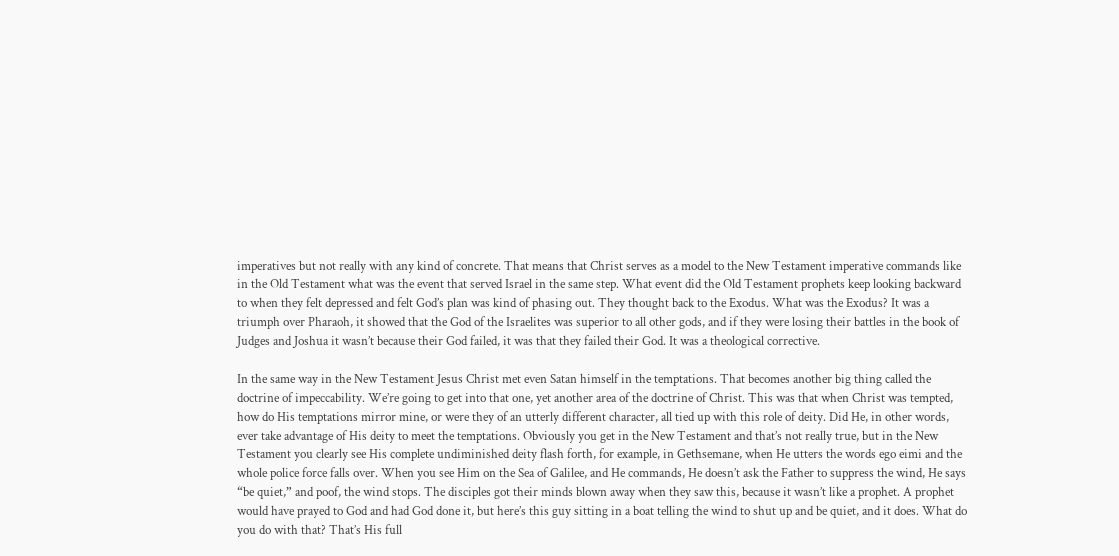imperatives but not really with any kind of concrete. That means that Christ serves as a model to the New Testament imperative commands like in the Old Testament what was the event that served Israel in the same step. What event did the Old Testament prophets keep looking backward to when they felt depressed and felt God’s plan was kind of phasing out. They thought back to the Exodus. What was the Exodus? It was a triumph over Pharaoh, it showed that the God of the Israelites was superior to all other gods, and if they were losing their battles in the book of Judges and Joshua it wasn’t because their God failed, it was that they failed their God. It was a theological corrective.

In the same way in the New Testament Jesus Christ met even Satan himself in the temptations. That becomes another big thing called the doctrine of impeccability. We’re going to get into that one, yet another area of the doctrine of Christ. This was that when Christ was tempted, how do His temptations mirror mine, or were they of an utterly different character, all tied up with this role of deity. Did He, in other words, ever take advantage of His deity to meet the temptations. Obviously you get in the New Testament and that’s not really true, but in the New Testament you clearly see His complete undiminished deity flash forth, for example, in Gethsemane, when He utters the words ego eimi and the whole police force falls over. When you see Him on the Sea of Galilee, and He commands, He doesn’t ask the Father to suppress the wind, He says “be quiet,” and poof, the wind stops. The disciples got their minds blown away when they saw this, because it wasn’t like a prophet. A prophet would have prayed to God and had God done it, but here’s this guy sitting in a boat telling the wind to shut up and be quiet, and it does. What do you do with that? That’s His full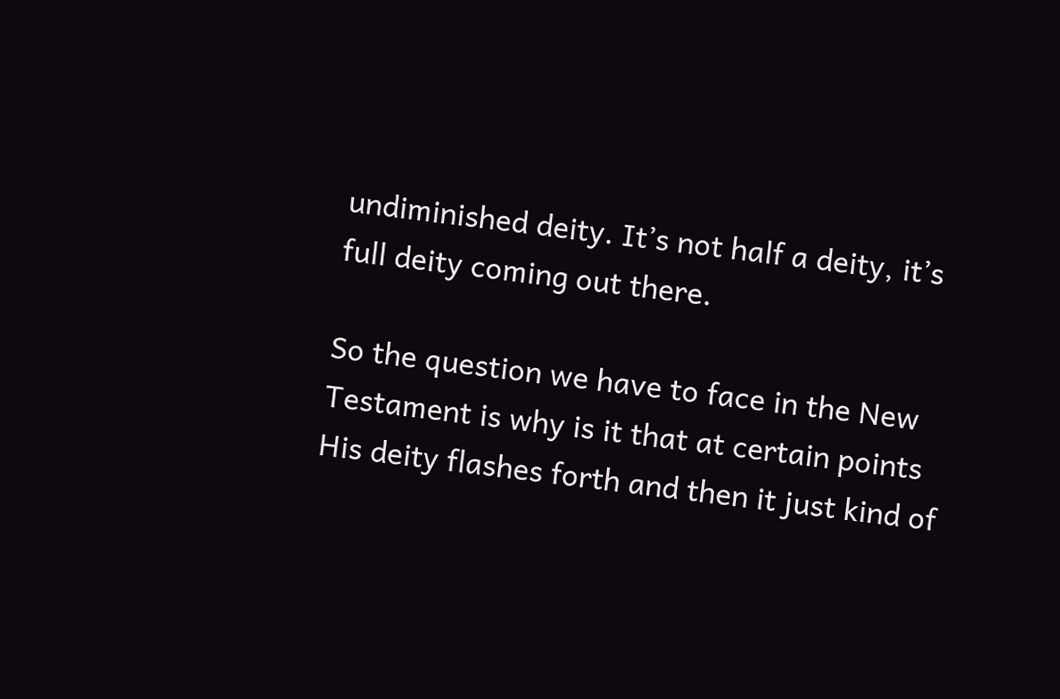undiminished deity. It’s not half a deity, it’s full deity coming out there.

So the question we have to face in the New Testament is why is it that at certain points His deity flashes forth and then it just kind of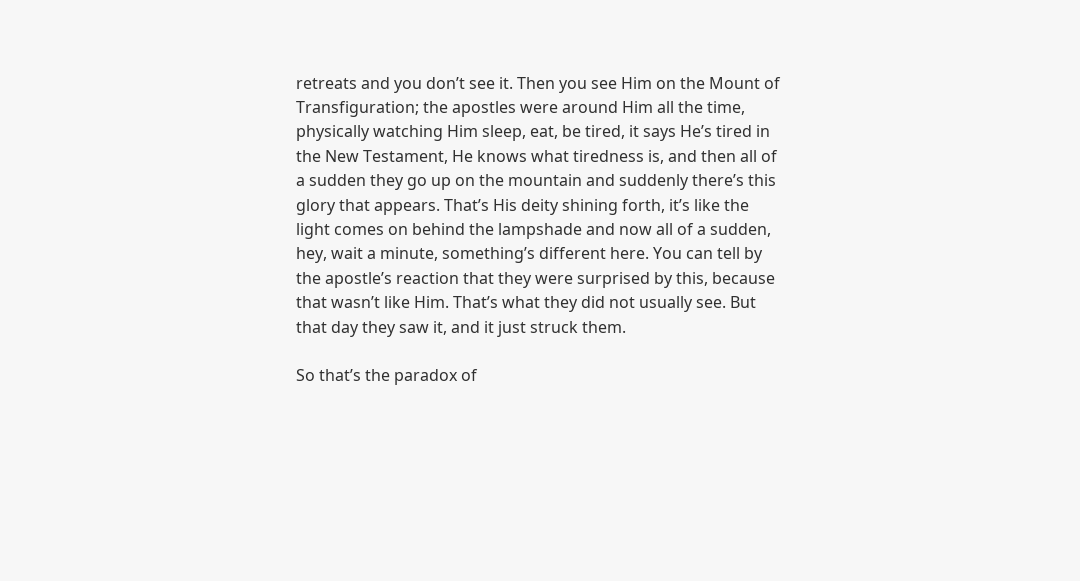retreats and you don’t see it. Then you see Him on the Mount of Transfiguration; the apostles were around Him all the time, physically watching Him sleep, eat, be tired, it says He’s tired in the New Testament, He knows what tiredness is, and then all of a sudden they go up on the mountain and suddenly there’s this glory that appears. That’s His deity shining forth, it’s like the light comes on behind the lampshade and now all of a sudden, hey, wait a minute, something’s different here. You can tell by the apostle’s reaction that they were surprised by this, because that wasn’t like Him. That’s what they did not usually see. But that day they saw it, and it just struck them.

So that’s the paradox of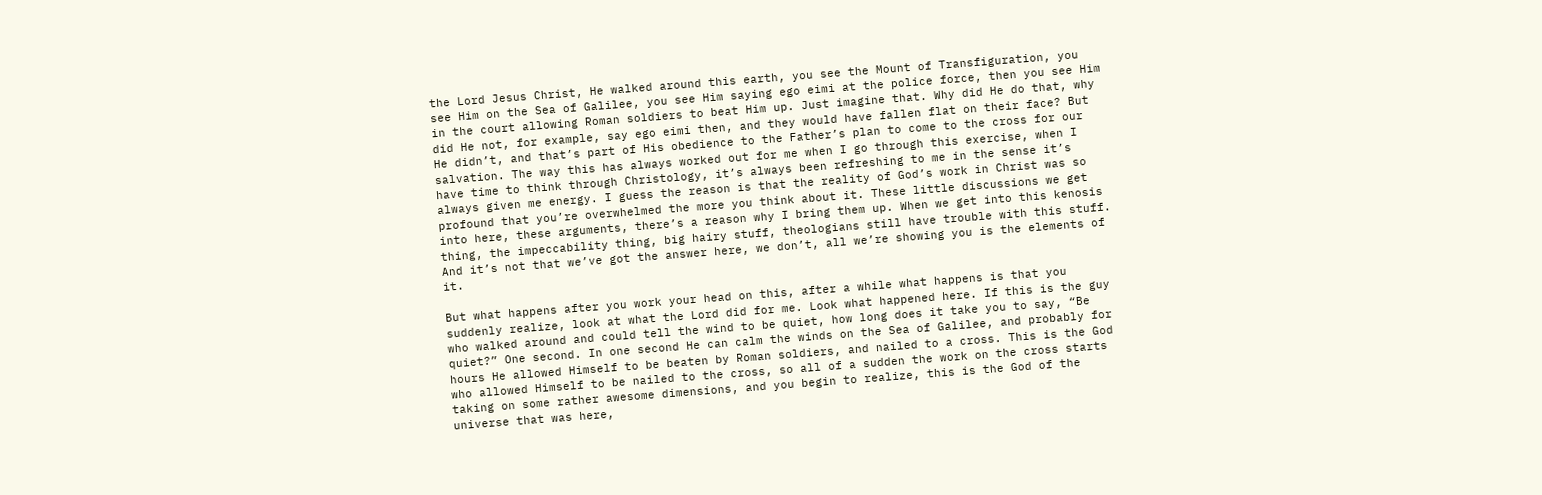the Lord Jesus Christ, He walked around this earth, you see the Mount of Transfiguration, you see Him on the Sea of Galilee, you see Him saying ego eimi at the police force, then you see Him in the court allowing Roman soldiers to beat Him up. Just imagine that. Why did He do that, why did He not, for example, say ego eimi then, and they would have fallen flat on their face? But He didn’t, and that’s part of His obedience to the Father’s plan to come to the cross for our salvation. The way this has always worked out for me when I go through this exercise, when I have time to think through Christology, it’s always been refreshing to me in the sense it’s always given me energy. I guess the reason is that the reality of God’s work in Christ was so profound that you’re overwhelmed the more you think about it. These little discussions we get into here, these arguments, there’s a reason why I bring them up. When we get into this kenosis thing, the impeccability thing, big hairy stuff, theologians still have trouble with this stuff. And it’s not that we’ve got the answer here, we don’t, all we’re showing you is the elements of it.

But what happens after you work your head on this, after a while what happens is that you suddenly realize, look at what the Lord did for me. Look what happened here. If this is the guy who walked around and could tell the wind to be quiet, how long does it take you to say, “Be quiet?” One second. In one second He can calm the winds on the Sea of Galilee, and probably for hours He allowed Himself to be beaten by Roman soldiers, and nailed to a cross. This is the God who allowed Himself to be nailed to the cross, so all of a sudden the work on the cross starts taking on some rather awesome dimensions, and you begin to realize, this is the God of the universe that was here,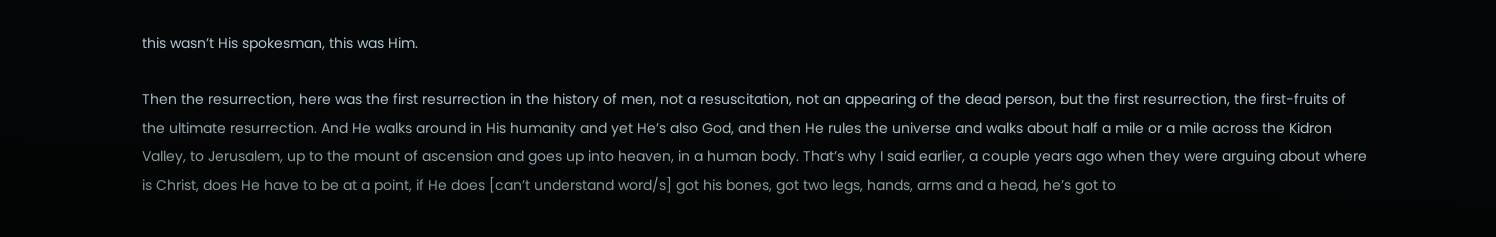this wasn’t His spokesman, this was Him.

Then the resurrection, here was the first resurrection in the history of men, not a resuscitation, not an appearing of the dead person, but the first resurrection, the first-fruits of the ultimate resurrection. And He walks around in His humanity and yet He’s also God, and then He rules the universe and walks about half a mile or a mile across the Kidron Valley, to Jerusalem, up to the mount of ascension and goes up into heaven, in a human body. That’s why I said earlier, a couple years ago when they were arguing about where is Christ, does He have to be at a point, if He does [can’t understand word/s] got his bones, got two legs, hands, arms and a head, he’s got to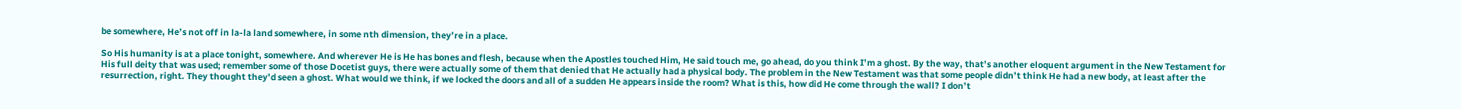be somewhere, He’s not off in la-la land somewhere, in some nth dimension, they’re in a place.

So His humanity is at a place tonight, somewhere. And wherever He is He has bones and flesh, because when the Apostles touched Him, He said touch me, go ahead, do you think I’m a ghost. By the way, that’s another eloquent argument in the New Testament for His full deity that was used; remember some of those Docetist guys, there were actually some of them that denied that He actually had a physical body. The problem in the New Testament was that some people didn’t think He had a new body, at least after the resurrection, right. They thought they’d seen a ghost. What would we think, if we locked the doors and all of a sudden He appears inside the room? What is this, how did He come through the wall? I don’t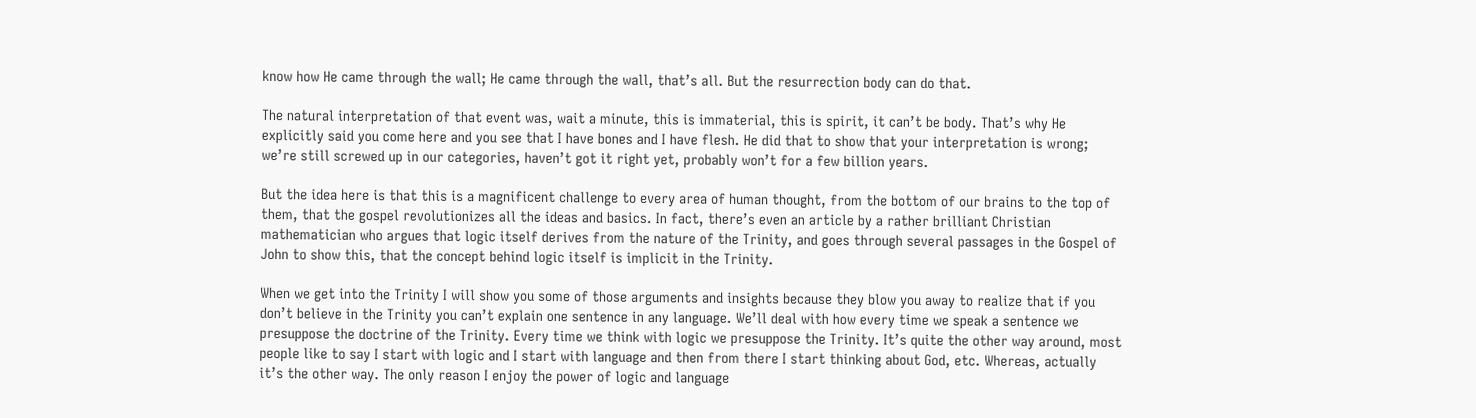know how He came through the wall; He came through the wall, that’s all. But the resurrection body can do that.

The natural interpretation of that event was, wait a minute, this is immaterial, this is spirit, it can’t be body. That’s why He explicitly said you come here and you see that I have bones and I have flesh. He did that to show that your interpretation is wrong; we’re still screwed up in our categories, haven’t got it right yet, probably won’t for a few billion years.

But the idea here is that this is a magnificent challenge to every area of human thought, from the bottom of our brains to the top of them, that the gospel revolutionizes all the ideas and basics. In fact, there’s even an article by a rather brilliant Christian mathematician who argues that logic itself derives from the nature of the Trinity, and goes through several passages in the Gospel of John to show this, that the concept behind logic itself is implicit in the Trinity.

When we get into the Trinity I will show you some of those arguments and insights because they blow you away to realize that if you don’t believe in the Trinity you can’t explain one sentence in any language. We’ll deal with how every time we speak a sentence we presuppose the doctrine of the Trinity. Every time we think with logic we presuppose the Trinity. It’s quite the other way around, most people like to say I start with logic and I start with language and then from there I start thinking about God, etc. Whereas, actually it’s the other way. The only reason I enjoy the power of logic and language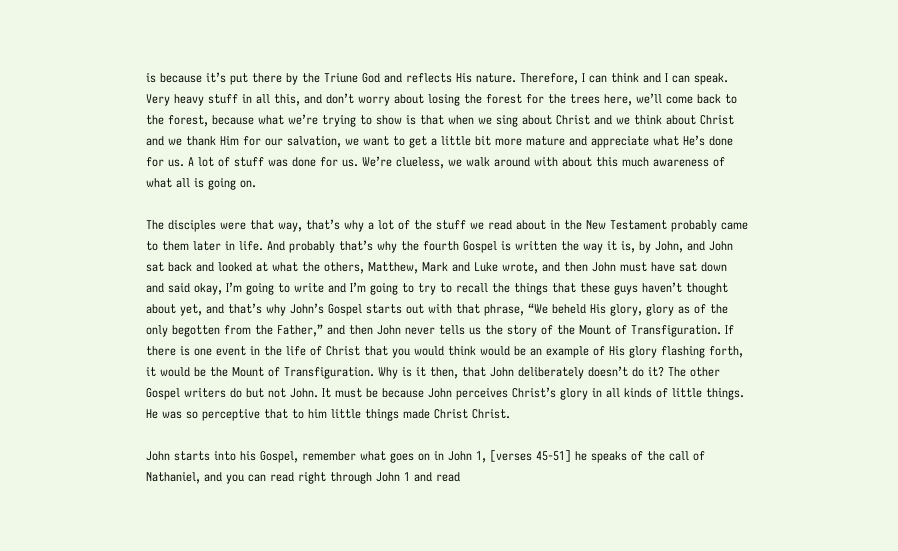is because it’s put there by the Triune God and reflects His nature. Therefore, I can think and I can speak. Very heavy stuff in all this, and don’t worry about losing the forest for the trees here, we’ll come back to the forest, because what we’re trying to show is that when we sing about Christ and we think about Christ and we thank Him for our salvation, we want to get a little bit more mature and appreciate what He’s done for us. A lot of stuff was done for us. We’re clueless, we walk around with about this much awareness of what all is going on.

The disciples were that way, that’s why a lot of the stuff we read about in the New Testament probably came to them later in life. And probably that’s why the fourth Gospel is written the way it is, by John, and John sat back and looked at what the others, Matthew, Mark and Luke wrote, and then John must have sat down and said okay, I’m going to write and I’m going to try to recall the things that these guys haven’t thought about yet, and that’s why John’s Gospel starts out with that phrase, “We beheld His glory, glory as of the only begotten from the Father,” and then John never tells us the story of the Mount of Transfiguration. If there is one event in the life of Christ that you would think would be an example of His glory flashing forth, it would be the Mount of Transfiguration. Why is it then, that John deliberately doesn’t do it? The other Gospel writers do but not John. It must be because John perceives Christ’s glory in all kinds of little things. He was so perceptive that to him little things made Christ Christ.

John starts into his Gospel, remember what goes on in John 1, [verses 45-51] he speaks of the call of Nathaniel, and you can read right through John 1 and read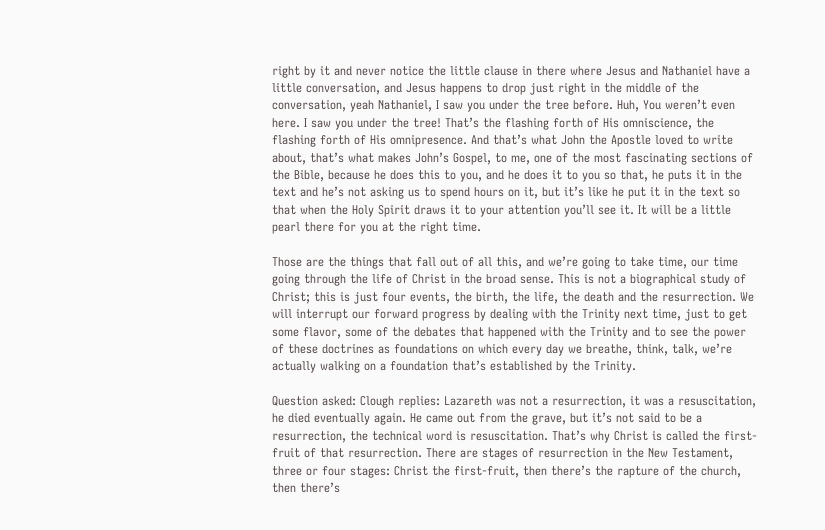right by it and never notice the little clause in there where Jesus and Nathaniel have a little conversation, and Jesus happens to drop just right in the middle of the conversation, yeah Nathaniel, I saw you under the tree before. Huh, You weren’t even here. I saw you under the tree! That’s the flashing forth of His omniscience, the flashing forth of His omnipresence. And that’s what John the Apostle loved to write about, that’s what makes John’s Gospel, to me, one of the most fascinating sections of the Bible, because he does this to you, and he does it to you so that, he puts it in the text and he’s not asking us to spend hours on it, but it’s like he put it in the text so that when the Holy Spirit draws it to your attention you’ll see it. It will be a little pearl there for you at the right time.

Those are the things that fall out of all this, and we’re going to take time, our time going through the life of Christ in the broad sense. This is not a biographical study of Christ; this is just four events, the birth, the life, the death and the resurrection. We will interrupt our forward progress by dealing with the Trinity next time, just to get some flavor, some of the debates that happened with the Trinity and to see the power of these doctrines as foundations on which every day we breathe, think, talk, we’re actually walking on a foundation that’s established by the Trinity.

Question asked: Clough replies: Lazareth was not a resurrection, it was a resuscitation, he died eventually again. He came out from the grave, but it’s not said to be a resurrection, the technical word is resuscitation. That’s why Christ is called the first-fruit of that resurrection. There are stages of resurrection in the New Testament, three or four stages: Christ the first-fruit, then there’s the rapture of the church, then there’s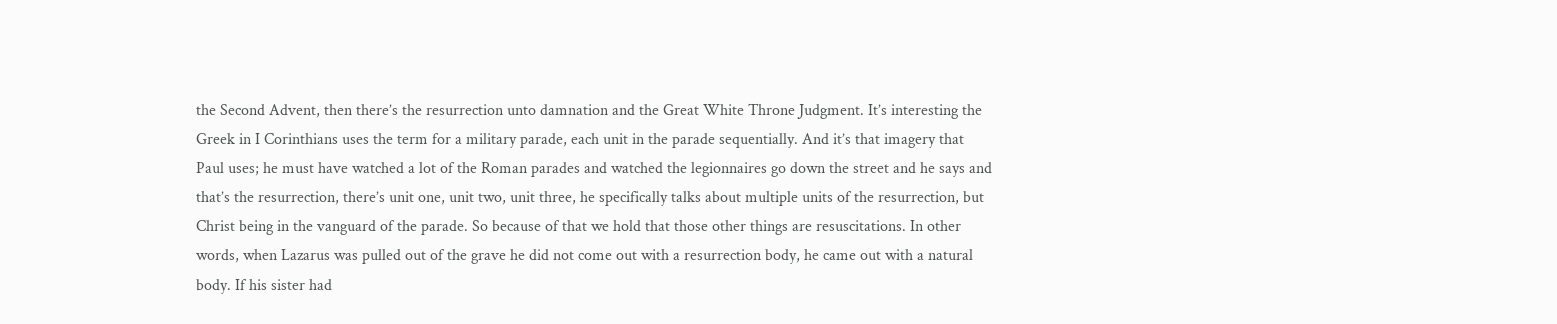the Second Advent, then there’s the resurrection unto damnation and the Great White Throne Judgment. It’s interesting the Greek in I Corinthians uses the term for a military parade, each unit in the parade sequentially. And it’s that imagery that Paul uses; he must have watched a lot of the Roman parades and watched the legionnaires go down the street and he says and that’s the resurrection, there’s unit one, unit two, unit three, he specifically talks about multiple units of the resurrection, but Christ being in the vanguard of the parade. So because of that we hold that those other things are resuscitations. In other words, when Lazarus was pulled out of the grave he did not come out with a resurrection body, he came out with a natural body. If his sister had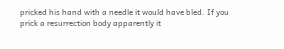pricked his hand with a needle it would have bled. If you prick a resurrection body apparently it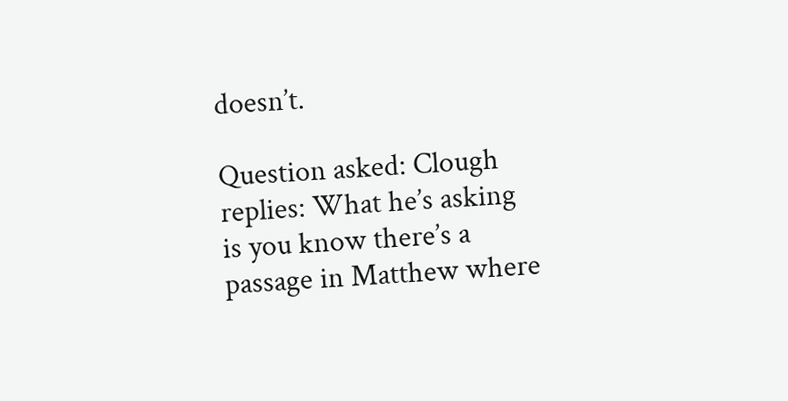doesn’t.

Question asked: Clough replies: What he’s asking is you know there’s a passage in Matthew where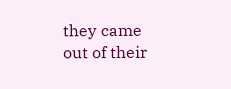they came out of their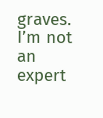graves. I’m not an expert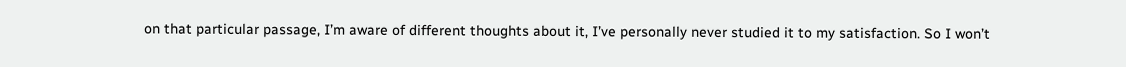on that particular passage, I’m aware of different thoughts about it, I’ve personally never studied it to my satisfaction. So I won’t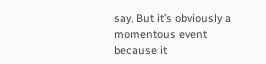say. But it’s obviously a momentous event because it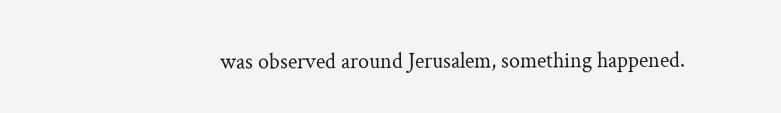was observed around Jerusalem, something happened.